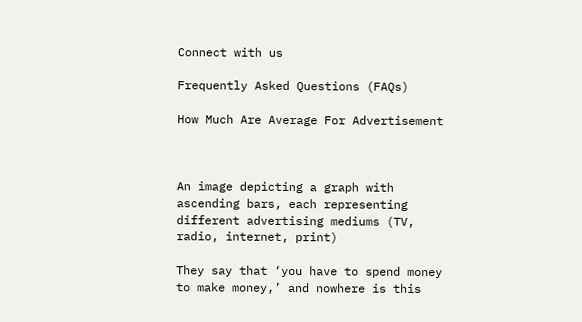Connect with us

Frequently Asked Questions (FAQs)

How Much Are Average For Advertisement



An image depicting a graph with ascending bars, each representing different advertising mediums (TV, radio, internet, print)

They say that ‘you have to spend money to make money,’ and nowhere is this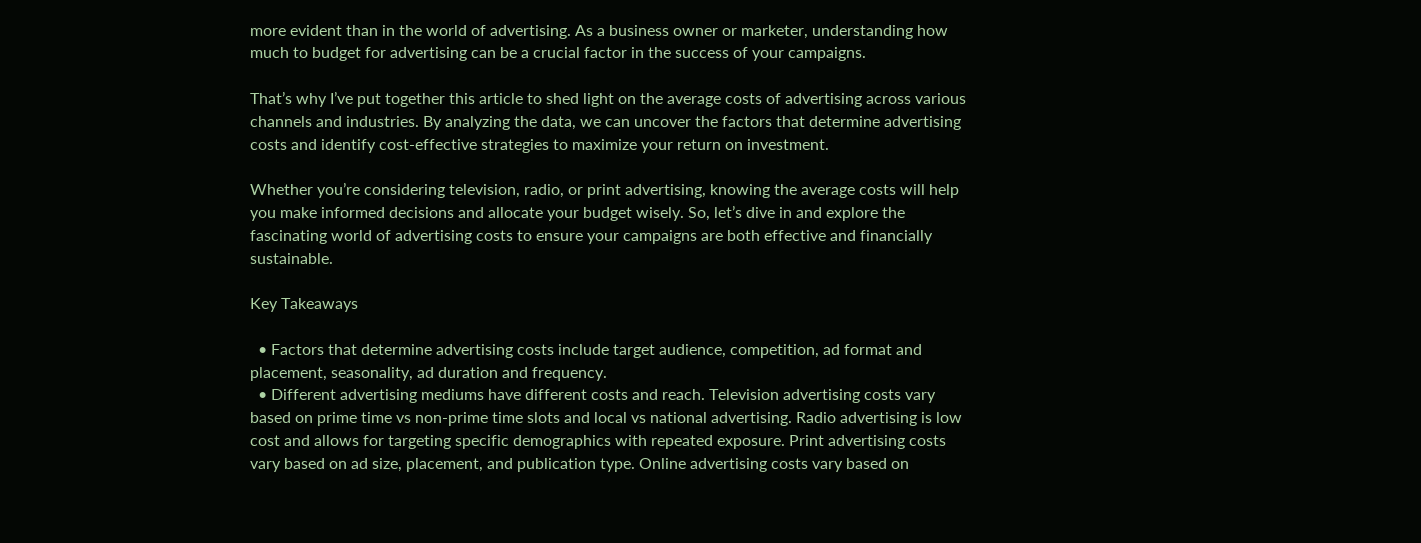more evident than in the world of advertising. As a business owner or marketer, understanding how much to budget for advertising can be a crucial factor in the success of your campaigns.

That’s why I’ve put together this article to shed light on the average costs of advertising across various channels and industries. By analyzing the data, we can uncover the factors that determine advertising costs and identify cost-effective strategies to maximize your return on investment.

Whether you’re considering television, radio, or print advertising, knowing the average costs will help you make informed decisions and allocate your budget wisely. So, let’s dive in and explore the fascinating world of advertising costs to ensure your campaigns are both effective and financially sustainable.

Key Takeaways

  • Factors that determine advertising costs include target audience, competition, ad format and placement, seasonality, ad duration and frequency.
  • Different advertising mediums have different costs and reach. Television advertising costs vary based on prime time vs non-prime time slots and local vs national advertising. Radio advertising is low cost and allows for targeting specific demographics with repeated exposure. Print advertising costs vary based on ad size, placement, and publication type. Online advertising costs vary based on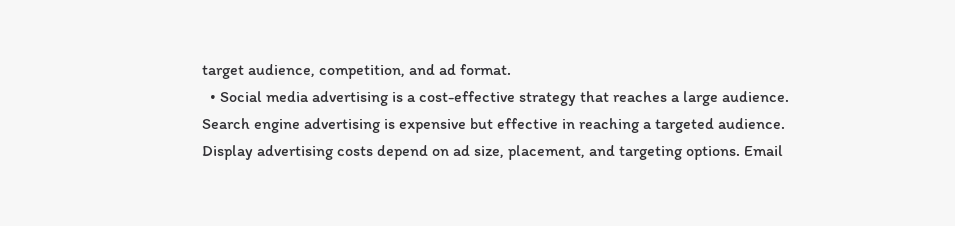target audience, competition, and ad format.
  • Social media advertising is a cost-effective strategy that reaches a large audience. Search engine advertising is expensive but effective in reaching a targeted audience. Display advertising costs depend on ad size, placement, and targeting options. Email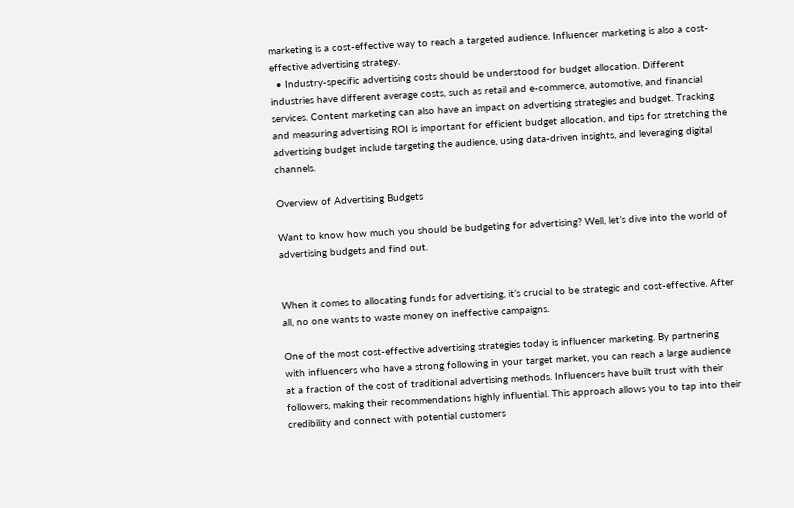marketing is a cost-effective way to reach a targeted audience. Influencer marketing is also a cost-effective advertising strategy.
  • Industry-specific advertising costs should be understood for budget allocation. Different industries have different average costs, such as retail and e-commerce, automotive, and financial services. Content marketing can also have an impact on advertising strategies and budget. Tracking and measuring advertising ROI is important for efficient budget allocation, and tips for stretching the advertising budget include targeting the audience, using data-driven insights, and leveraging digital channels.

Overview of Advertising Budgets

Want to know how much you should be budgeting for advertising? Well, let’s dive into the world of advertising budgets and find out.


When it comes to allocating funds for advertising, it’s crucial to be strategic and cost-effective. After all, no one wants to waste money on ineffective campaigns.

One of the most cost-effective advertising strategies today is influencer marketing. By partnering with influencers who have a strong following in your target market, you can reach a large audience at a fraction of the cost of traditional advertising methods. Influencers have built trust with their followers, making their recommendations highly influential. This approach allows you to tap into their credibility and connect with potential customers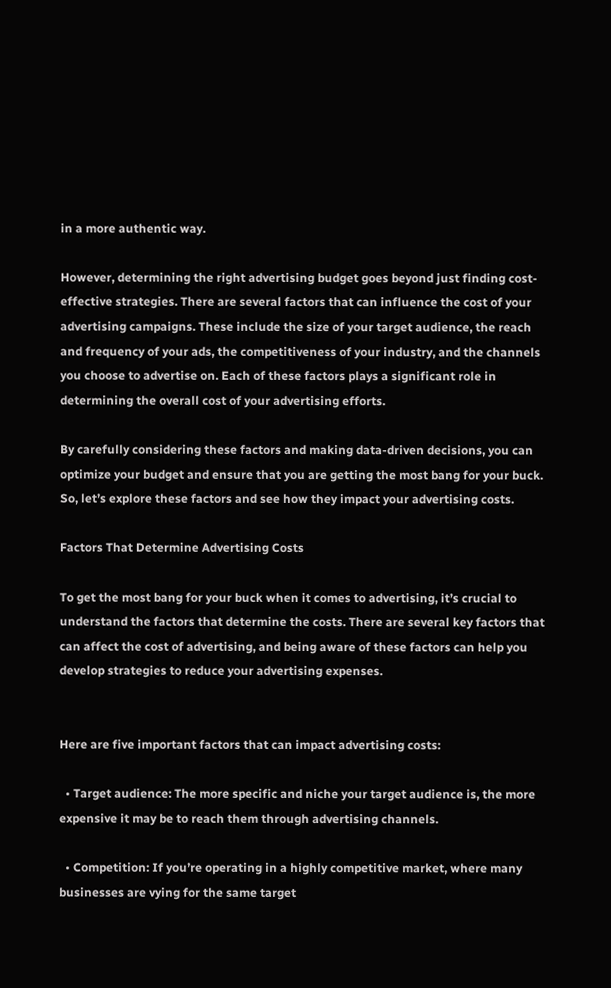in a more authentic way.

However, determining the right advertising budget goes beyond just finding cost-effective strategies. There are several factors that can influence the cost of your advertising campaigns. These include the size of your target audience, the reach and frequency of your ads, the competitiveness of your industry, and the channels you choose to advertise on. Each of these factors plays a significant role in determining the overall cost of your advertising efforts.

By carefully considering these factors and making data-driven decisions, you can optimize your budget and ensure that you are getting the most bang for your buck. So, let’s explore these factors and see how they impact your advertising costs.

Factors That Determine Advertising Costs

To get the most bang for your buck when it comes to advertising, it’s crucial to understand the factors that determine the costs. There are several key factors that can affect the cost of advertising, and being aware of these factors can help you develop strategies to reduce your advertising expenses.


Here are five important factors that can impact advertising costs:

  • Target audience: The more specific and niche your target audience is, the more expensive it may be to reach them through advertising channels.

  • Competition: If you’re operating in a highly competitive market, where many businesses are vying for the same target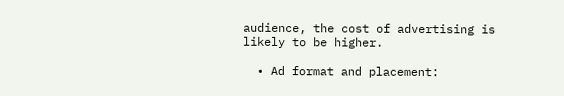audience, the cost of advertising is likely to be higher.

  • Ad format and placement: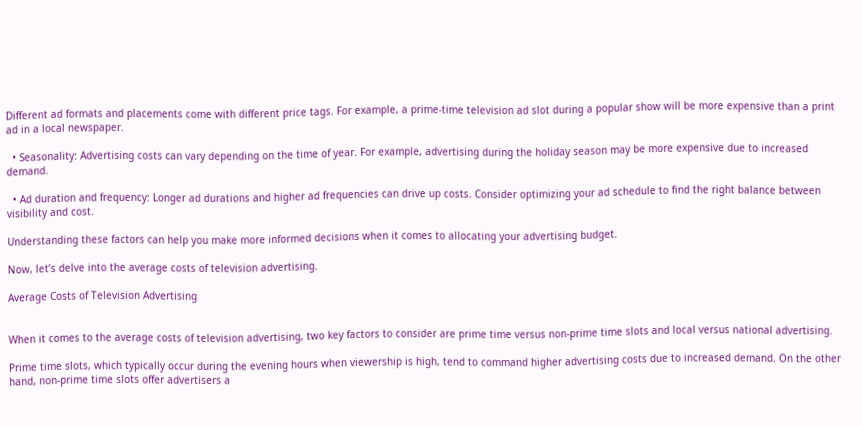Different ad formats and placements come with different price tags. For example, a prime-time television ad slot during a popular show will be more expensive than a print ad in a local newspaper.

  • Seasonality: Advertising costs can vary depending on the time of year. For example, advertising during the holiday season may be more expensive due to increased demand.

  • Ad duration and frequency: Longer ad durations and higher ad frequencies can drive up costs. Consider optimizing your ad schedule to find the right balance between visibility and cost.

Understanding these factors can help you make more informed decisions when it comes to allocating your advertising budget.

Now, let’s delve into the average costs of television advertising.

Average Costs of Television Advertising


When it comes to the average costs of television advertising, two key factors to consider are prime time versus non-prime time slots and local versus national advertising.

Prime time slots, which typically occur during the evening hours when viewership is high, tend to command higher advertising costs due to increased demand. On the other hand, non-prime time slots offer advertisers a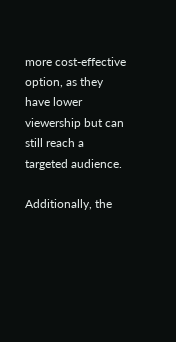more cost-effective option, as they have lower viewership but can still reach a targeted audience.

Additionally, the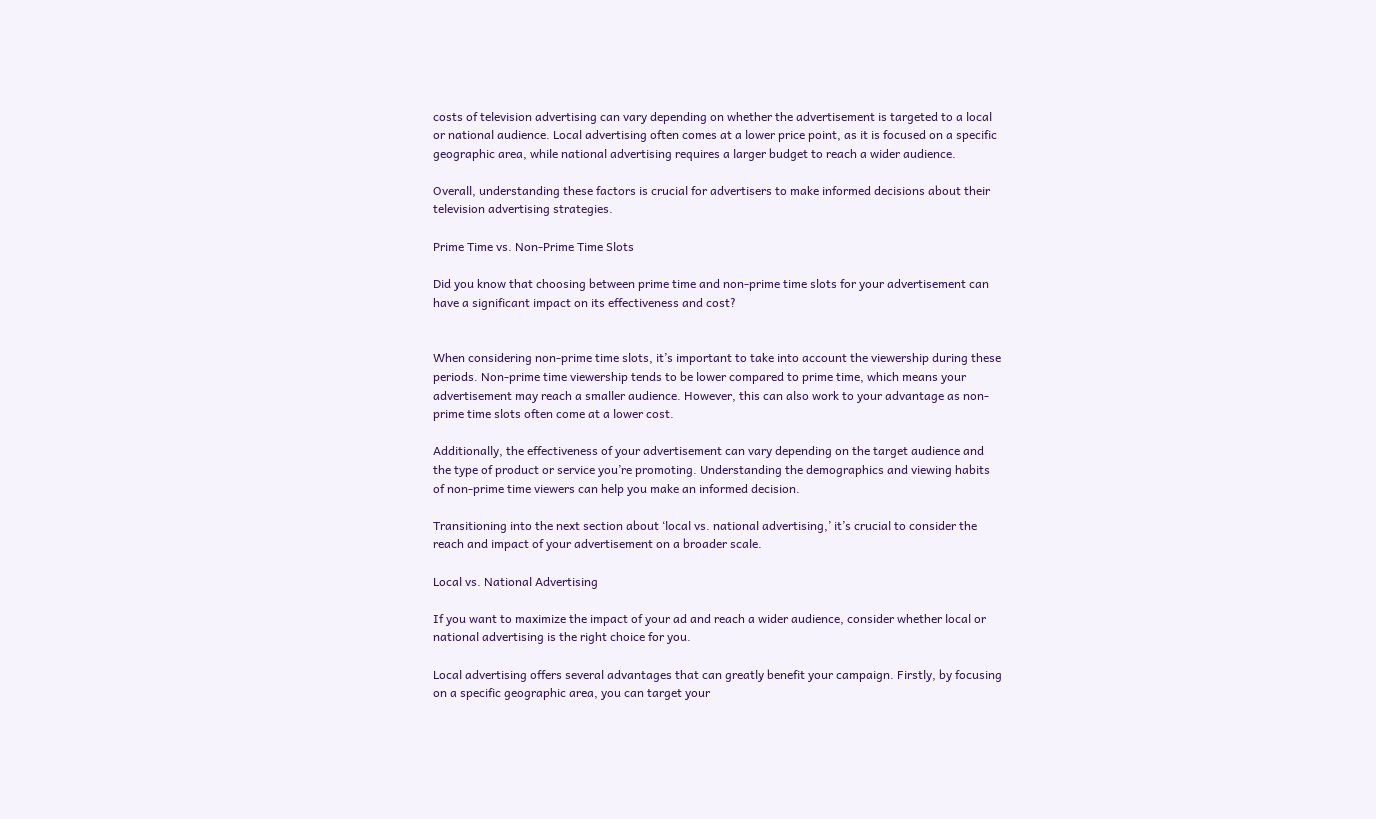costs of television advertising can vary depending on whether the advertisement is targeted to a local or national audience. Local advertising often comes at a lower price point, as it is focused on a specific geographic area, while national advertising requires a larger budget to reach a wider audience.

Overall, understanding these factors is crucial for advertisers to make informed decisions about their television advertising strategies.

Prime Time vs. Non-Prime Time Slots

Did you know that choosing between prime time and non-prime time slots for your advertisement can have a significant impact on its effectiveness and cost?


When considering non-prime time slots, it’s important to take into account the viewership during these periods. Non-prime time viewership tends to be lower compared to prime time, which means your advertisement may reach a smaller audience. However, this can also work to your advantage as non-prime time slots often come at a lower cost.

Additionally, the effectiveness of your advertisement can vary depending on the target audience and the type of product or service you’re promoting. Understanding the demographics and viewing habits of non-prime time viewers can help you make an informed decision.

Transitioning into the next section about ‘local vs. national advertising,’ it’s crucial to consider the reach and impact of your advertisement on a broader scale.

Local vs. National Advertising

If you want to maximize the impact of your ad and reach a wider audience, consider whether local or national advertising is the right choice for you.

Local advertising offers several advantages that can greatly benefit your campaign. Firstly, by focusing on a specific geographic area, you can target your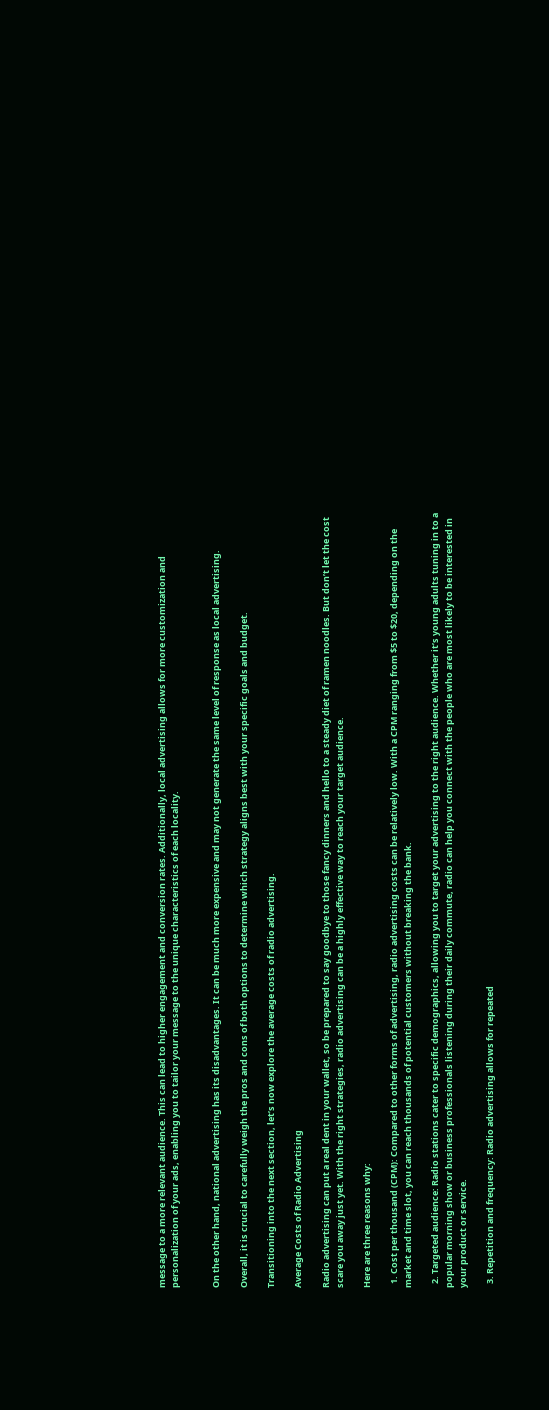message to a more relevant audience. This can lead to higher engagement and conversion rates. Additionally, local advertising allows for more customization and personalization of your ads, enabling you to tailor your message to the unique characteristics of each locality.


On the other hand, national advertising has its disadvantages. It can be much more expensive and may not generate the same level of response as local advertising.

Overall, it is crucial to carefully weigh the pros and cons of both options to determine which strategy aligns best with your specific goals and budget.

Transitioning into the next section, let’s now explore the average costs of radio advertising.

Average Costs of Radio Advertising

Radio advertising can put a real dent in your wallet, so be prepared to say goodbye to those fancy dinners and hello to a steady diet of ramen noodles. But don’t let the cost scare you away just yet. With the right strategies, radio advertising can be a highly effective way to reach your target audience.

Here are three reasons why:

  1. Cost per thousand (CPM): Compared to other forms of advertising, radio advertising costs can be relatively low. With a CPM ranging from $5 to $20, depending on the market and time slot, you can reach thousands of potential customers without breaking the bank.

  2. Targeted audience: Radio stations cater to specific demographics, allowing you to target your advertising to the right audience. Whether it’s young adults tuning in to a popular morning show or business professionals listening during their daily commute, radio can help you connect with the people who are most likely to be interested in your product or service.

  3. Repetition and frequency: Radio advertising allows for repeated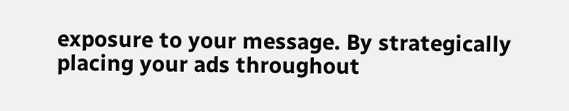exposure to your message. By strategically placing your ads throughout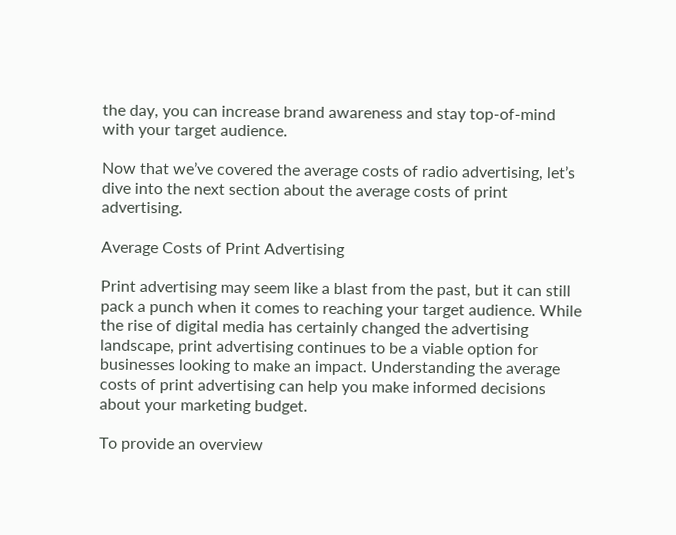the day, you can increase brand awareness and stay top-of-mind with your target audience.

Now that we’ve covered the average costs of radio advertising, let’s dive into the next section about the average costs of print advertising.

Average Costs of Print Advertising

Print advertising may seem like a blast from the past, but it can still pack a punch when it comes to reaching your target audience. While the rise of digital media has certainly changed the advertising landscape, print advertising continues to be a viable option for businesses looking to make an impact. Understanding the average costs of print advertising can help you make informed decisions about your marketing budget.

To provide an overview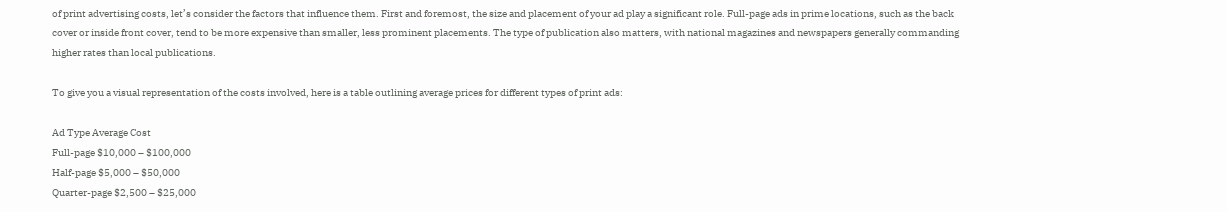of print advertising costs, let’s consider the factors that influence them. First and foremost, the size and placement of your ad play a significant role. Full-page ads in prime locations, such as the back cover or inside front cover, tend to be more expensive than smaller, less prominent placements. The type of publication also matters, with national magazines and newspapers generally commanding higher rates than local publications.

To give you a visual representation of the costs involved, here is a table outlining average prices for different types of print ads:

Ad Type Average Cost
Full-page $10,000 – $100,000
Half-page $5,000 – $50,000
Quarter-page $2,500 – $25,000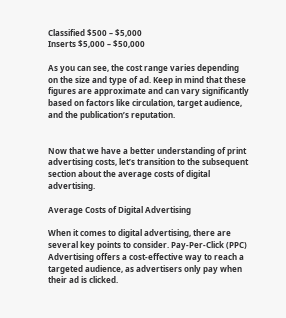Classified $500 – $5,000
Inserts $5,000 – $50,000

As you can see, the cost range varies depending on the size and type of ad. Keep in mind that these figures are approximate and can vary significantly based on factors like circulation, target audience, and the publication’s reputation.


Now that we have a better understanding of print advertising costs, let’s transition to the subsequent section about the average costs of digital advertising.

Average Costs of Digital Advertising

When it comes to digital advertising, there are several key points to consider. Pay-Per-Click (PPC) Advertising offers a cost-effective way to reach a targeted audience, as advertisers only pay when their ad is clicked.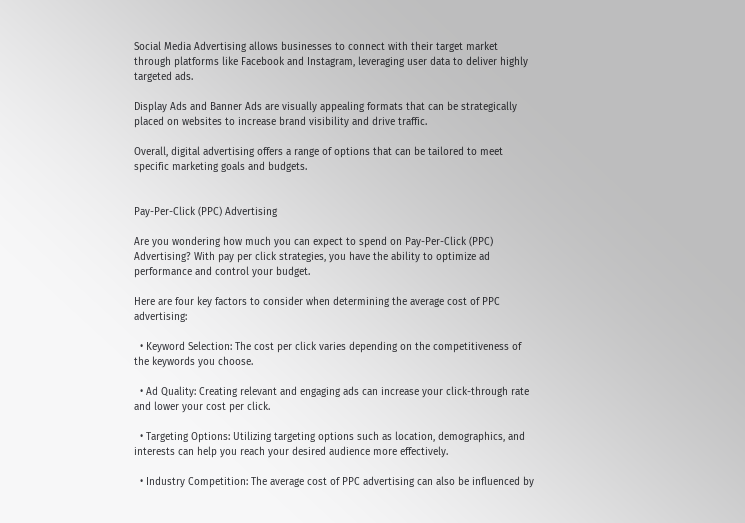Social Media Advertising allows businesses to connect with their target market through platforms like Facebook and Instagram, leveraging user data to deliver highly targeted ads.

Display Ads and Banner Ads are visually appealing formats that can be strategically placed on websites to increase brand visibility and drive traffic.

Overall, digital advertising offers a range of options that can be tailored to meet specific marketing goals and budgets.


Pay-Per-Click (PPC) Advertising

Are you wondering how much you can expect to spend on Pay-Per-Click (PPC) Advertising? With pay per click strategies, you have the ability to optimize ad performance and control your budget.

Here are four key factors to consider when determining the average cost of PPC advertising:

  • Keyword Selection: The cost per click varies depending on the competitiveness of the keywords you choose.

  • Ad Quality: Creating relevant and engaging ads can increase your click-through rate and lower your cost per click.

  • Targeting Options: Utilizing targeting options such as location, demographics, and interests can help you reach your desired audience more effectively.

  • Industry Competition: The average cost of PPC advertising can also be influenced by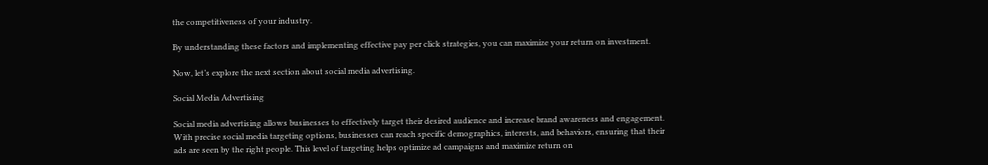the competitiveness of your industry.

By understanding these factors and implementing effective pay per click strategies, you can maximize your return on investment.

Now, let’s explore the next section about social media advertising.

Social Media Advertising

Social media advertising allows businesses to effectively target their desired audience and increase brand awareness and engagement. With precise social media targeting options, businesses can reach specific demographics, interests, and behaviors, ensuring that their ads are seen by the right people. This level of targeting helps optimize ad campaigns and maximize return on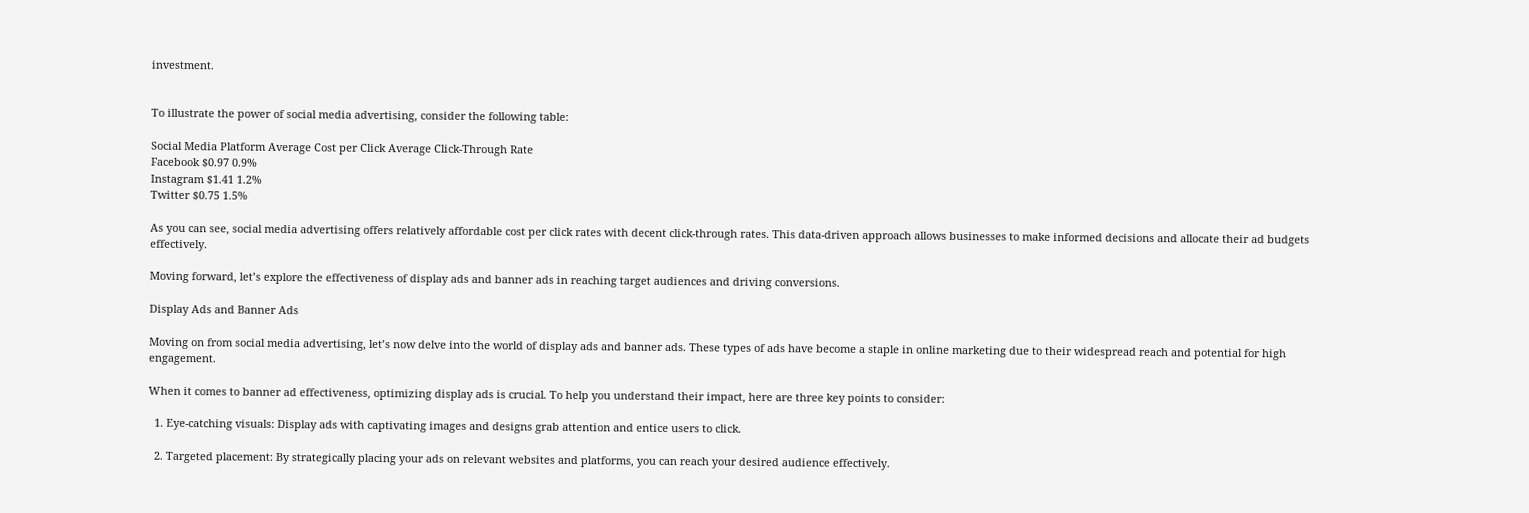investment.


To illustrate the power of social media advertising, consider the following table:

Social Media Platform Average Cost per Click Average Click-Through Rate
Facebook $0.97 0.9%
Instagram $1.41 1.2%
Twitter $0.75 1.5%

As you can see, social media advertising offers relatively affordable cost per click rates with decent click-through rates. This data-driven approach allows businesses to make informed decisions and allocate their ad budgets effectively.

Moving forward, let’s explore the effectiveness of display ads and banner ads in reaching target audiences and driving conversions.

Display Ads and Banner Ads

Moving on from social media advertising, let’s now delve into the world of display ads and banner ads. These types of ads have become a staple in online marketing due to their widespread reach and potential for high engagement.

When it comes to banner ad effectiveness, optimizing display ads is crucial. To help you understand their impact, here are three key points to consider:

  1. Eye-catching visuals: Display ads with captivating images and designs grab attention and entice users to click.

  2. Targeted placement: By strategically placing your ads on relevant websites and platforms, you can reach your desired audience effectively.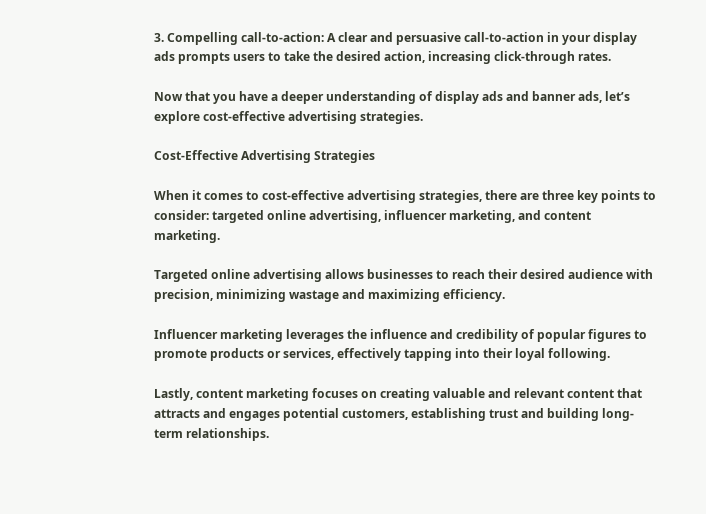3. Compelling call-to-action: A clear and persuasive call-to-action in your display ads prompts users to take the desired action, increasing click-through rates.

Now that you have a deeper understanding of display ads and banner ads, let’s explore cost-effective advertising strategies.

Cost-Effective Advertising Strategies

When it comes to cost-effective advertising strategies, there are three key points to consider: targeted online advertising, influencer marketing, and content marketing.

Targeted online advertising allows businesses to reach their desired audience with precision, minimizing wastage and maximizing efficiency.

Influencer marketing leverages the influence and credibility of popular figures to promote products or services, effectively tapping into their loyal following.

Lastly, content marketing focuses on creating valuable and relevant content that attracts and engages potential customers, establishing trust and building long-term relationships.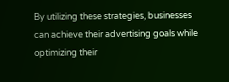By utilizing these strategies, businesses can achieve their advertising goals while optimizing their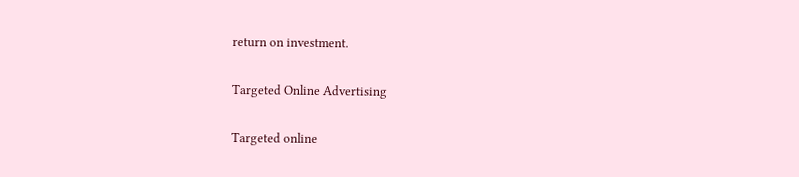return on investment.

Targeted Online Advertising

Targeted online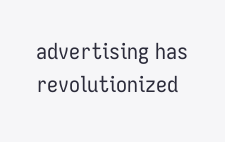advertising has revolutionized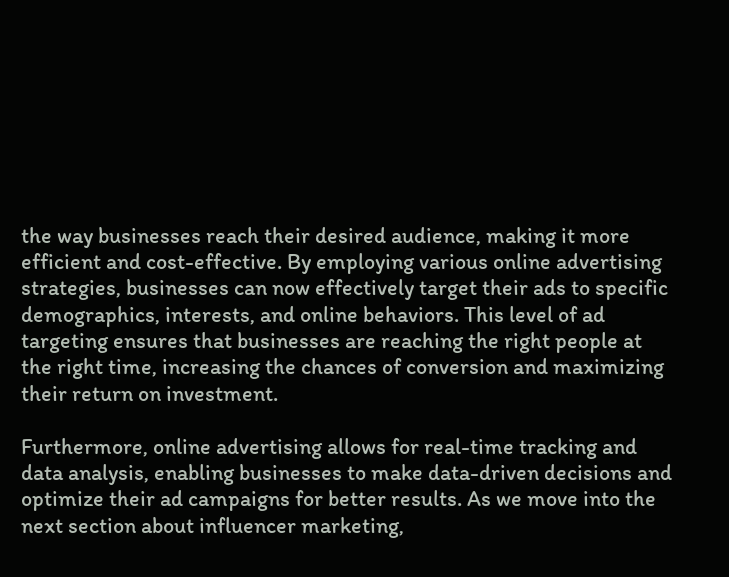the way businesses reach their desired audience, making it more efficient and cost-effective. By employing various online advertising strategies, businesses can now effectively target their ads to specific demographics, interests, and online behaviors. This level of ad targeting ensures that businesses are reaching the right people at the right time, increasing the chances of conversion and maximizing their return on investment.

Furthermore, online advertising allows for real-time tracking and data analysis, enabling businesses to make data-driven decisions and optimize their ad campaigns for better results. As we move into the next section about influencer marketing,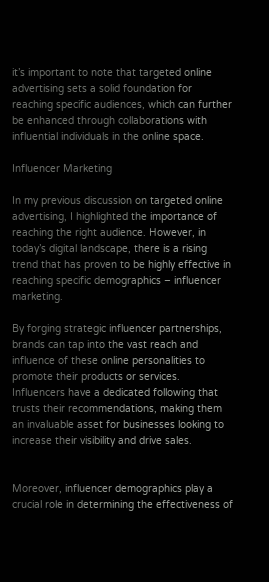it’s important to note that targeted online advertising sets a solid foundation for reaching specific audiences, which can further be enhanced through collaborations with influential individuals in the online space.

Influencer Marketing

In my previous discussion on targeted online advertising, I highlighted the importance of reaching the right audience. However, in today’s digital landscape, there is a rising trend that has proven to be highly effective in reaching specific demographics – influencer marketing.

By forging strategic influencer partnerships, brands can tap into the vast reach and influence of these online personalities to promote their products or services. Influencers have a dedicated following that trusts their recommendations, making them an invaluable asset for businesses looking to increase their visibility and drive sales.


Moreover, influencer demographics play a crucial role in determining the effectiveness of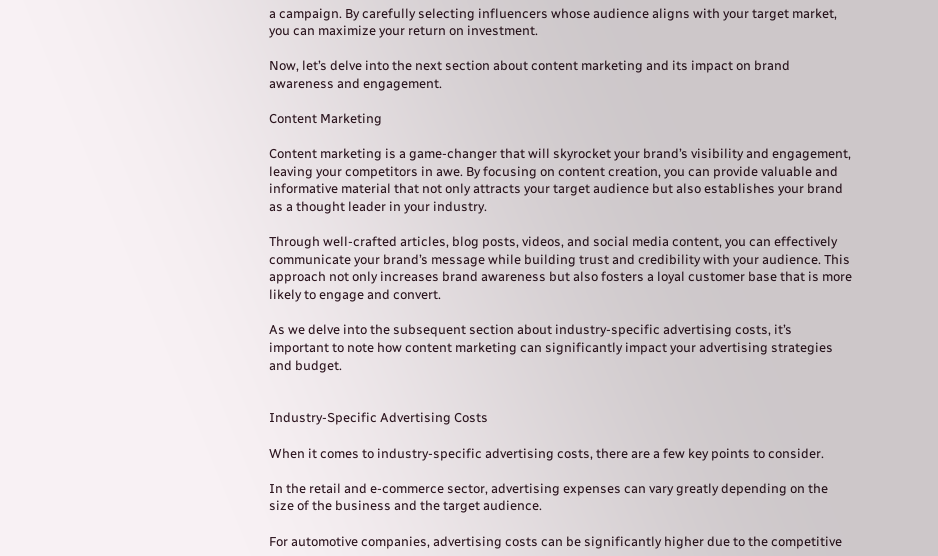a campaign. By carefully selecting influencers whose audience aligns with your target market, you can maximize your return on investment.

Now, let’s delve into the next section about content marketing and its impact on brand awareness and engagement.

Content Marketing

Content marketing is a game-changer that will skyrocket your brand’s visibility and engagement, leaving your competitors in awe. By focusing on content creation, you can provide valuable and informative material that not only attracts your target audience but also establishes your brand as a thought leader in your industry.

Through well-crafted articles, blog posts, videos, and social media content, you can effectively communicate your brand’s message while building trust and credibility with your audience. This approach not only increases brand awareness but also fosters a loyal customer base that is more likely to engage and convert.

As we delve into the subsequent section about industry-specific advertising costs, it’s important to note how content marketing can significantly impact your advertising strategies and budget.


Industry-Specific Advertising Costs

When it comes to industry-specific advertising costs, there are a few key points to consider.

In the retail and e-commerce sector, advertising expenses can vary greatly depending on the size of the business and the target audience.

For automotive companies, advertising costs can be significantly higher due to the competitive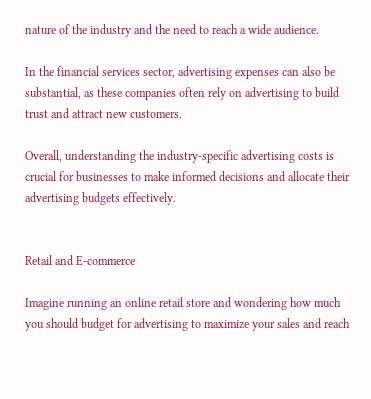nature of the industry and the need to reach a wide audience.

In the financial services sector, advertising expenses can also be substantial, as these companies often rely on advertising to build trust and attract new customers.

Overall, understanding the industry-specific advertising costs is crucial for businesses to make informed decisions and allocate their advertising budgets effectively.


Retail and E-commerce

Imagine running an online retail store and wondering how much you should budget for advertising to maximize your sales and reach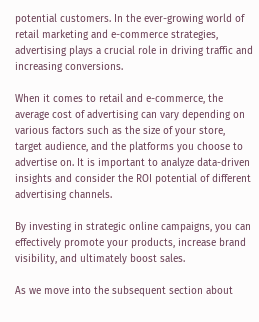potential customers. In the ever-growing world of retail marketing and e-commerce strategies, advertising plays a crucial role in driving traffic and increasing conversions.

When it comes to retail and e-commerce, the average cost of advertising can vary depending on various factors such as the size of your store, target audience, and the platforms you choose to advertise on. It is important to analyze data-driven insights and consider the ROI potential of different advertising channels.

By investing in strategic online campaigns, you can effectively promote your products, increase brand visibility, and ultimately boost sales.

As we move into the subsequent section about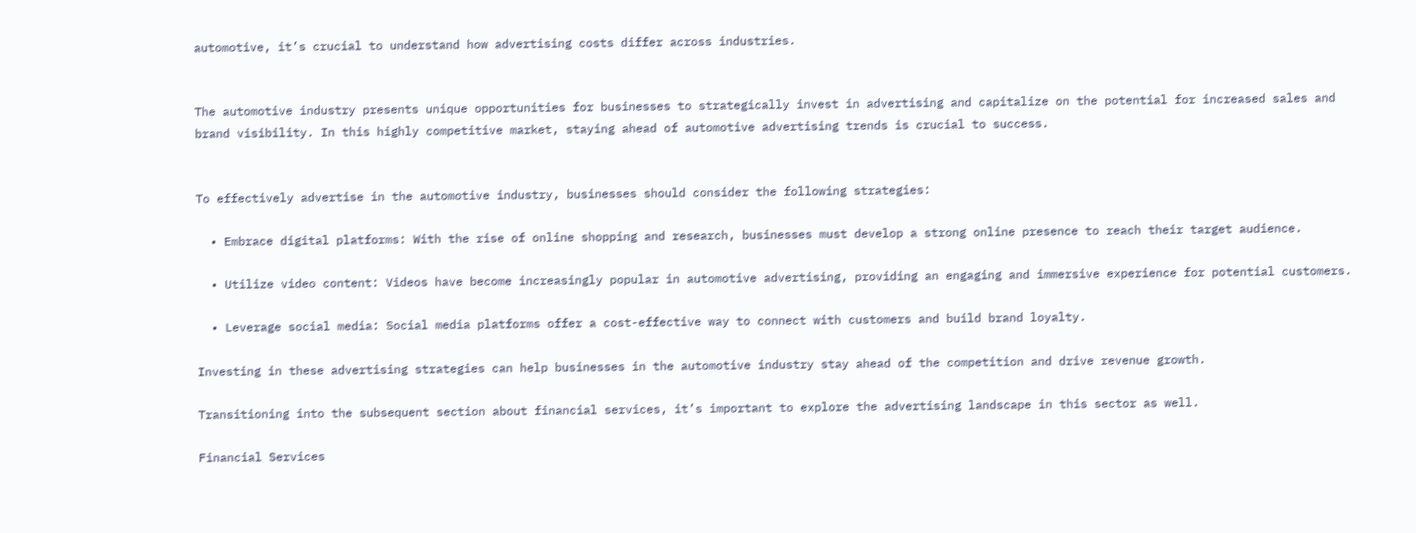automotive, it’s crucial to understand how advertising costs differ across industries.


The automotive industry presents unique opportunities for businesses to strategically invest in advertising and capitalize on the potential for increased sales and brand visibility. In this highly competitive market, staying ahead of automotive advertising trends is crucial to success.


To effectively advertise in the automotive industry, businesses should consider the following strategies:

  • Embrace digital platforms: With the rise of online shopping and research, businesses must develop a strong online presence to reach their target audience.

  • Utilize video content: Videos have become increasingly popular in automotive advertising, providing an engaging and immersive experience for potential customers.

  • Leverage social media: Social media platforms offer a cost-effective way to connect with customers and build brand loyalty.

Investing in these advertising strategies can help businesses in the automotive industry stay ahead of the competition and drive revenue growth.

Transitioning into the subsequent section about financial services, it’s important to explore the advertising landscape in this sector as well.

Financial Services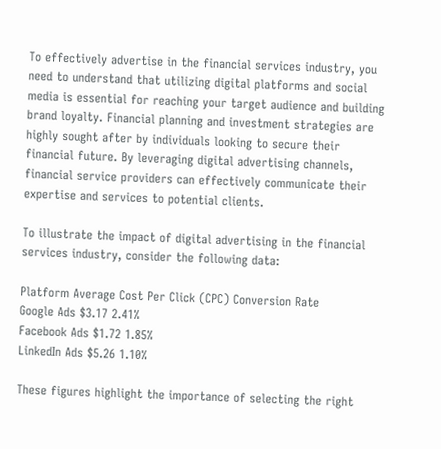To effectively advertise in the financial services industry, you need to understand that utilizing digital platforms and social media is essential for reaching your target audience and building brand loyalty. Financial planning and investment strategies are highly sought after by individuals looking to secure their financial future. By leveraging digital advertising channels, financial service providers can effectively communicate their expertise and services to potential clients.

To illustrate the impact of digital advertising in the financial services industry, consider the following data:

Platform Average Cost Per Click (CPC) Conversion Rate
Google Ads $3.17 2.41%
Facebook Ads $1.72 1.85%
LinkedIn Ads $5.26 1.10%

These figures highlight the importance of selecting the right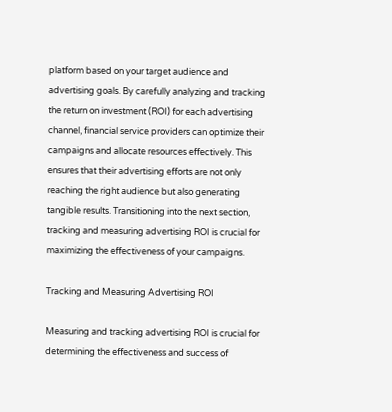platform based on your target audience and advertising goals. By carefully analyzing and tracking the return on investment (ROI) for each advertising channel, financial service providers can optimize their campaigns and allocate resources effectively. This ensures that their advertising efforts are not only reaching the right audience but also generating tangible results. Transitioning into the next section, tracking and measuring advertising ROI is crucial for maximizing the effectiveness of your campaigns.

Tracking and Measuring Advertising ROI

Measuring and tracking advertising ROI is crucial for determining the effectiveness and success of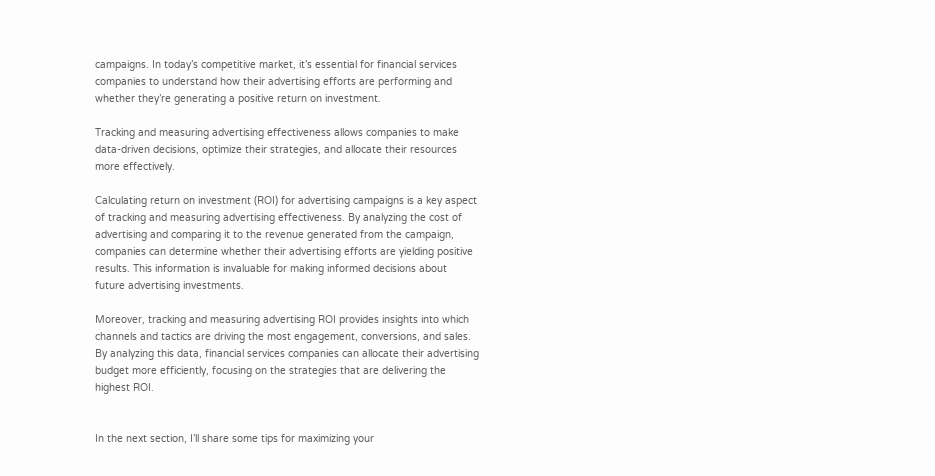campaigns. In today’s competitive market, it’s essential for financial services companies to understand how their advertising efforts are performing and whether they’re generating a positive return on investment.

Tracking and measuring advertising effectiveness allows companies to make data-driven decisions, optimize their strategies, and allocate their resources more effectively.

Calculating return on investment (ROI) for advertising campaigns is a key aspect of tracking and measuring advertising effectiveness. By analyzing the cost of advertising and comparing it to the revenue generated from the campaign, companies can determine whether their advertising efforts are yielding positive results. This information is invaluable for making informed decisions about future advertising investments.

Moreover, tracking and measuring advertising ROI provides insights into which channels and tactics are driving the most engagement, conversions, and sales. By analyzing this data, financial services companies can allocate their advertising budget more efficiently, focusing on the strategies that are delivering the highest ROI.


In the next section, I’ll share some tips for maximizing your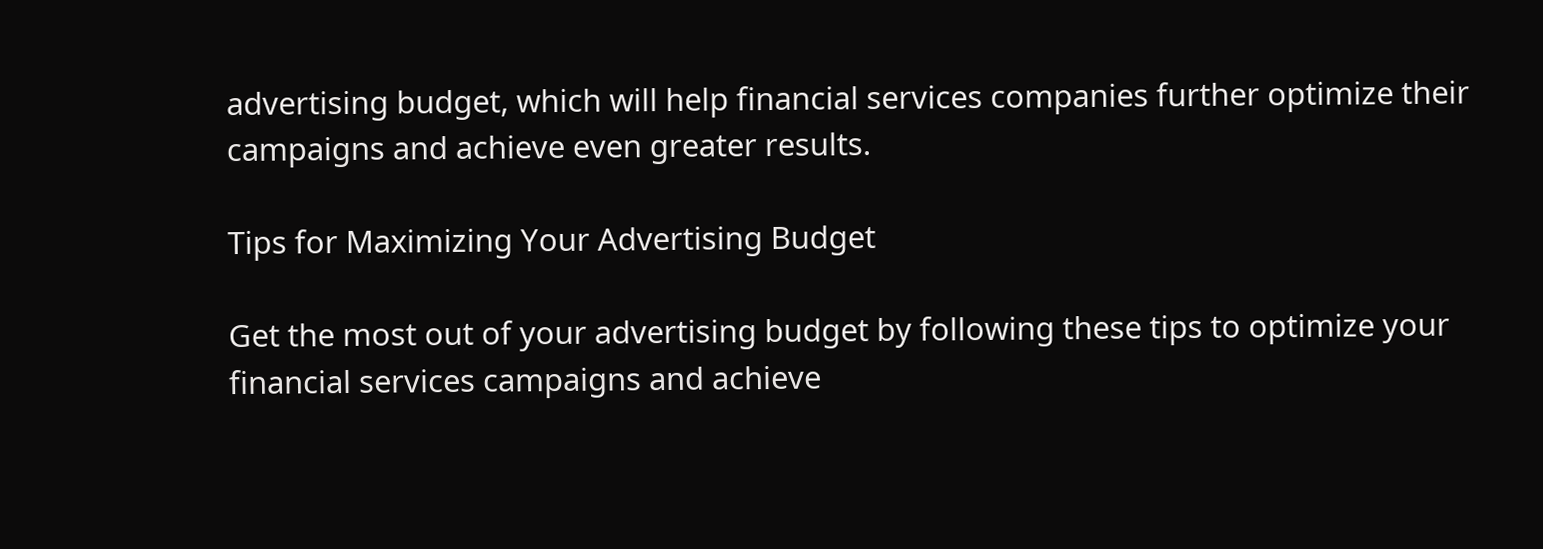advertising budget, which will help financial services companies further optimize their campaigns and achieve even greater results.

Tips for Maximizing Your Advertising Budget

Get the most out of your advertising budget by following these tips to optimize your financial services campaigns and achieve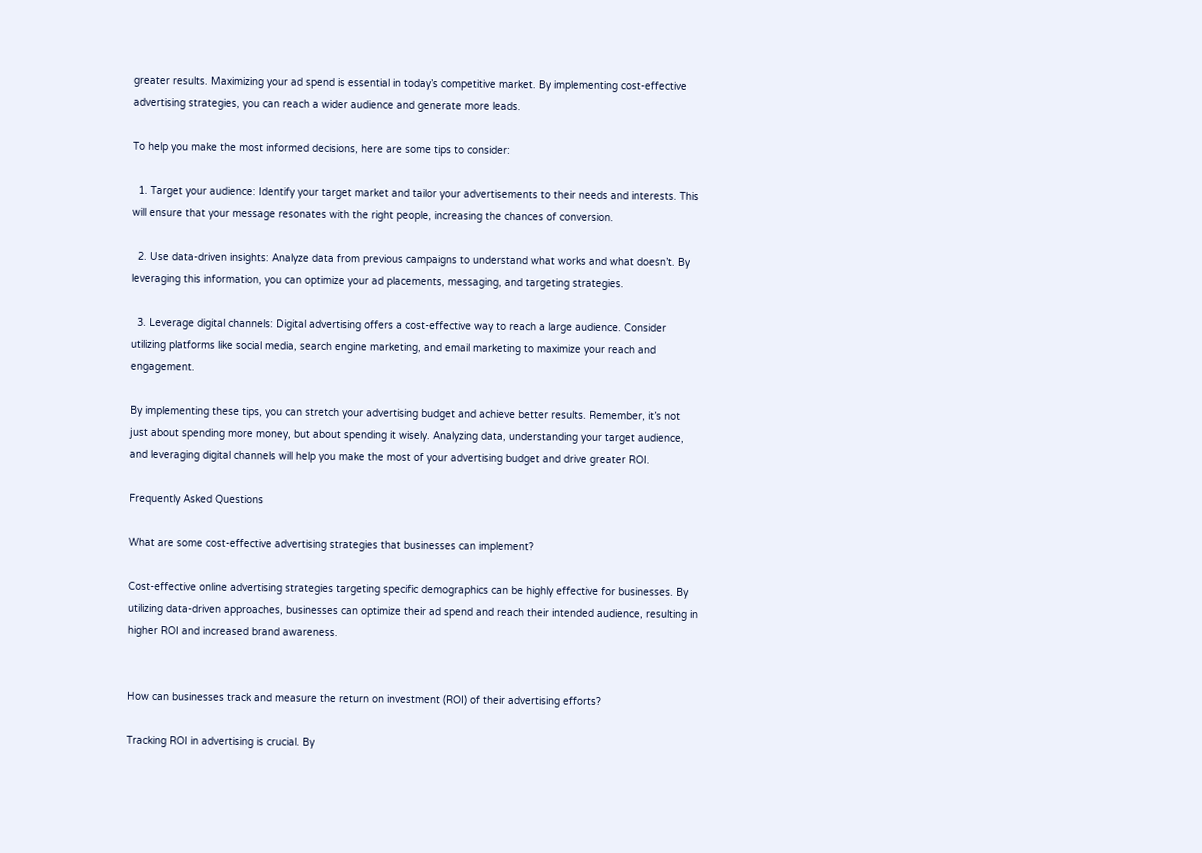greater results. Maximizing your ad spend is essential in today’s competitive market. By implementing cost-effective advertising strategies, you can reach a wider audience and generate more leads.

To help you make the most informed decisions, here are some tips to consider:

  1. Target your audience: Identify your target market and tailor your advertisements to their needs and interests. This will ensure that your message resonates with the right people, increasing the chances of conversion.

  2. Use data-driven insights: Analyze data from previous campaigns to understand what works and what doesn’t. By leveraging this information, you can optimize your ad placements, messaging, and targeting strategies.

  3. Leverage digital channels: Digital advertising offers a cost-effective way to reach a large audience. Consider utilizing platforms like social media, search engine marketing, and email marketing to maximize your reach and engagement.

By implementing these tips, you can stretch your advertising budget and achieve better results. Remember, it’s not just about spending more money, but about spending it wisely. Analyzing data, understanding your target audience, and leveraging digital channels will help you make the most of your advertising budget and drive greater ROI.

Frequently Asked Questions

What are some cost-effective advertising strategies that businesses can implement?

Cost-effective online advertising strategies targeting specific demographics can be highly effective for businesses. By utilizing data-driven approaches, businesses can optimize their ad spend and reach their intended audience, resulting in higher ROI and increased brand awareness.


How can businesses track and measure the return on investment (ROI) of their advertising efforts?

Tracking ROI in advertising is crucial. By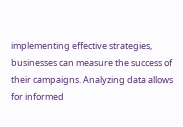implementing effective strategies, businesses can measure the success of their campaigns. Analyzing data allows for informed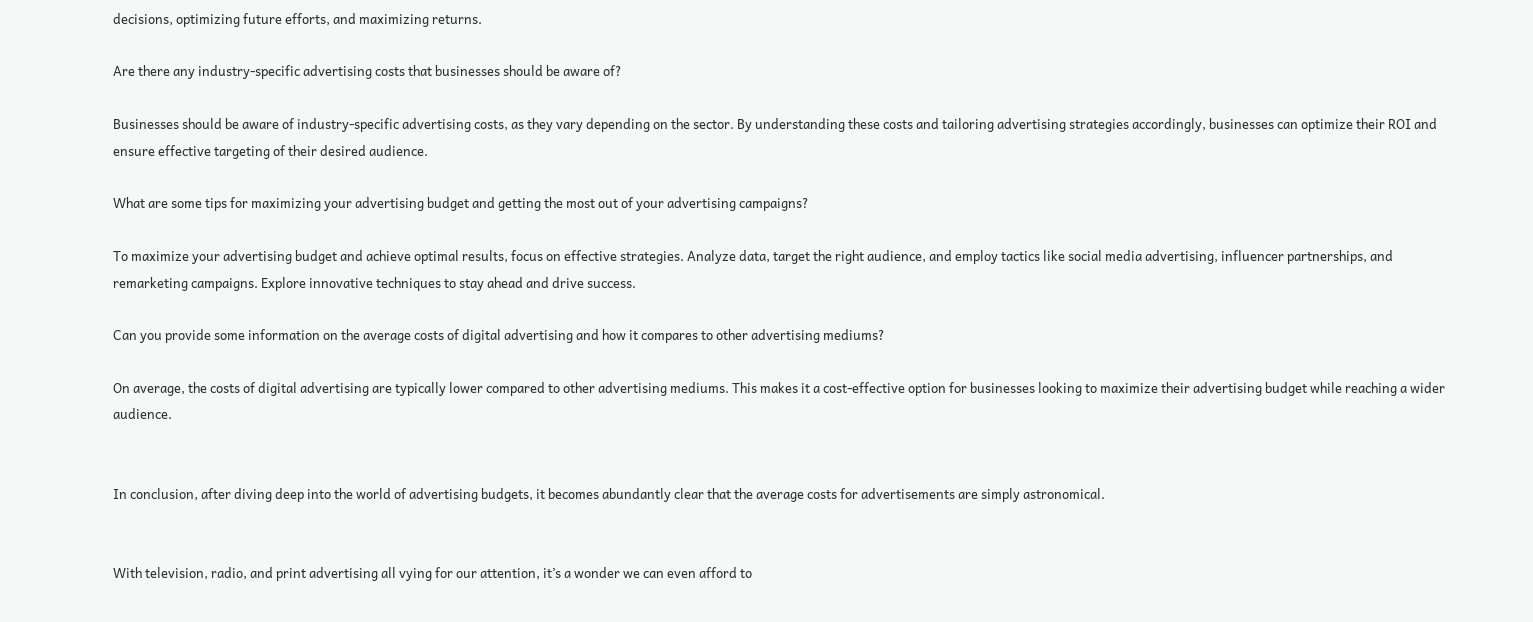decisions, optimizing future efforts, and maximizing returns.

Are there any industry-specific advertising costs that businesses should be aware of?

Businesses should be aware of industry-specific advertising costs, as they vary depending on the sector. By understanding these costs and tailoring advertising strategies accordingly, businesses can optimize their ROI and ensure effective targeting of their desired audience.

What are some tips for maximizing your advertising budget and getting the most out of your advertising campaigns?

To maximize your advertising budget and achieve optimal results, focus on effective strategies. Analyze data, target the right audience, and employ tactics like social media advertising, influencer partnerships, and remarketing campaigns. Explore innovative techniques to stay ahead and drive success.

Can you provide some information on the average costs of digital advertising and how it compares to other advertising mediums?

On average, the costs of digital advertising are typically lower compared to other advertising mediums. This makes it a cost-effective option for businesses looking to maximize their advertising budget while reaching a wider audience.


In conclusion, after diving deep into the world of advertising budgets, it becomes abundantly clear that the average costs for advertisements are simply astronomical.


With television, radio, and print advertising all vying for our attention, it’s a wonder we can even afford to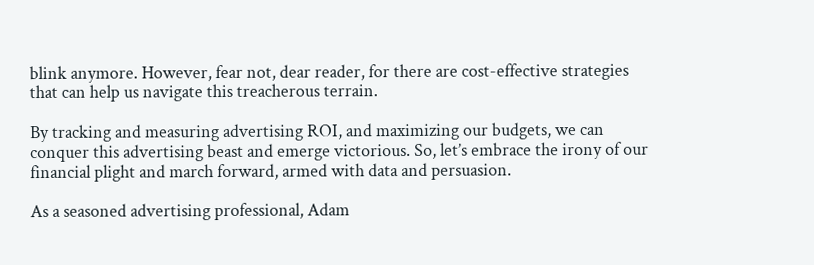blink anymore. However, fear not, dear reader, for there are cost-effective strategies that can help us navigate this treacherous terrain.

By tracking and measuring advertising ROI, and maximizing our budgets, we can conquer this advertising beast and emerge victorious. So, let’s embrace the irony of our financial plight and march forward, armed with data and persuasion.

As a seasoned advertising professional, Adam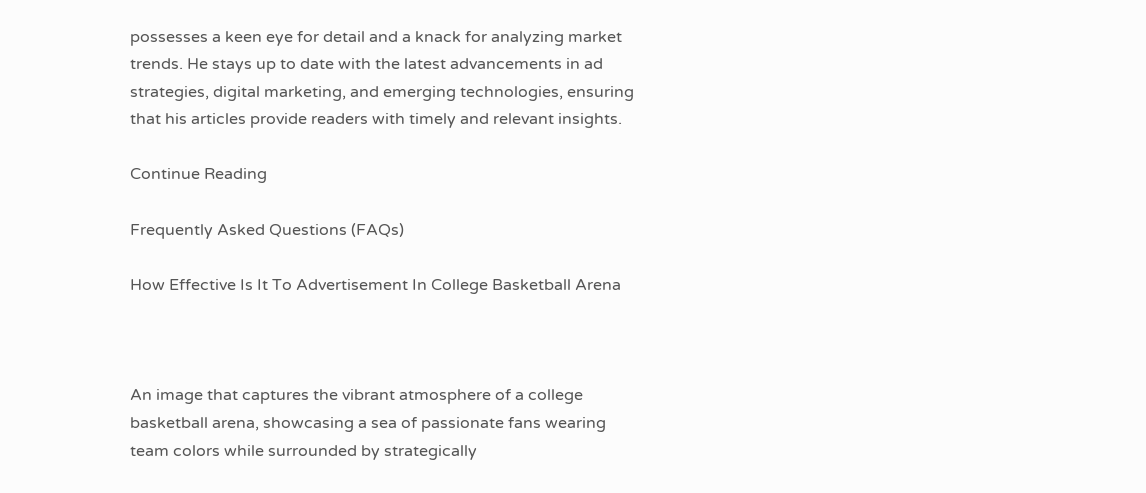possesses a keen eye for detail and a knack for analyzing market trends. He stays up to date with the latest advancements in ad strategies, digital marketing, and emerging technologies, ensuring that his articles provide readers with timely and relevant insights.

Continue Reading

Frequently Asked Questions (FAQs)

How Effective Is It To Advertisement In College Basketball Arena



An image that captures the vibrant atmosphere of a college basketball arena, showcasing a sea of passionate fans wearing team colors while surrounded by strategically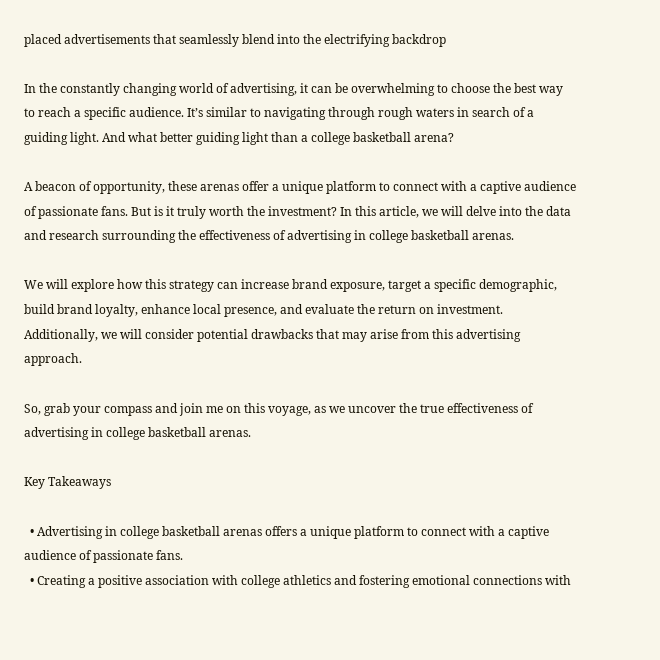placed advertisements that seamlessly blend into the electrifying backdrop

In the constantly changing world of advertising, it can be overwhelming to choose the best way to reach a specific audience. It’s similar to navigating through rough waters in search of a guiding light. And what better guiding light than a college basketball arena?

A beacon of opportunity, these arenas offer a unique platform to connect with a captive audience of passionate fans. But is it truly worth the investment? In this article, we will delve into the data and research surrounding the effectiveness of advertising in college basketball arenas.

We will explore how this strategy can increase brand exposure, target a specific demographic, build brand loyalty, enhance local presence, and evaluate the return on investment. Additionally, we will consider potential drawbacks that may arise from this advertising approach.

So, grab your compass and join me on this voyage, as we uncover the true effectiveness of advertising in college basketball arenas.

Key Takeaways

  • Advertising in college basketball arenas offers a unique platform to connect with a captive audience of passionate fans.
  • Creating a positive association with college athletics and fostering emotional connections with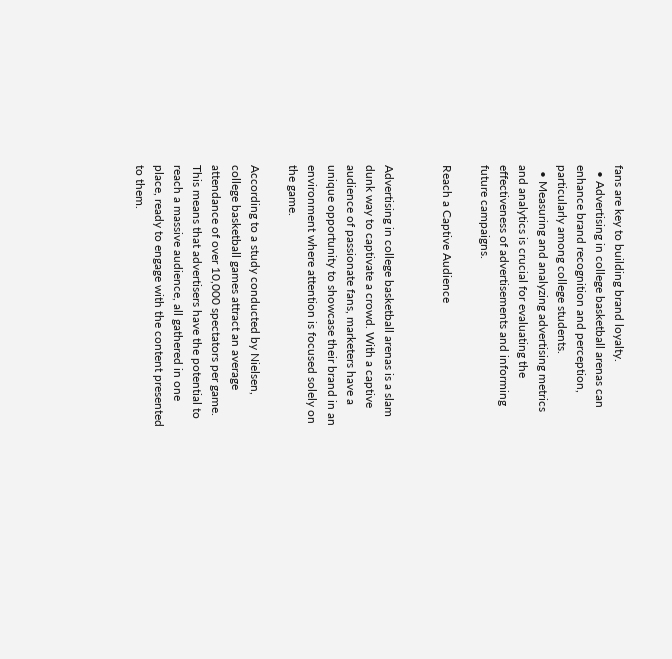fans are key to building brand loyalty.
  • Advertising in college basketball arenas can enhance brand recognition and perception, particularly among college students.
  • Measuring and analyzing advertising metrics and analytics is crucial for evaluating the effectiveness of advertisements and informing future campaigns.

Reach a Captive Audience


Advertising in college basketball arenas is a slam dunk way to captivate a crowd. With a captive audience of passionate fans, marketers have a unique opportunity to showcase their brand in an environment where attention is focused solely on the game.

According to a study conducted by Nielsen, college basketball games attract an average attendance of over 10,000 spectators per game. This means that advertisers have the potential to reach a massive audience, all gathered in one place, ready to engage with the content presented to them.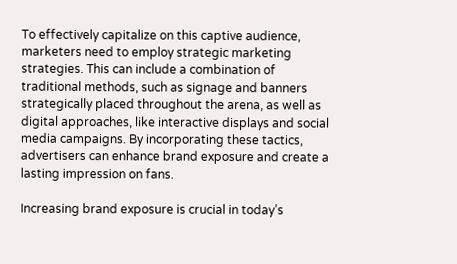To effectively capitalize on this captive audience, marketers need to employ strategic marketing strategies. This can include a combination of traditional methods, such as signage and banners strategically placed throughout the arena, as well as digital approaches, like interactive displays and social media campaigns. By incorporating these tactics, advertisers can enhance brand exposure and create a lasting impression on fans.

Increasing brand exposure is crucial in today’s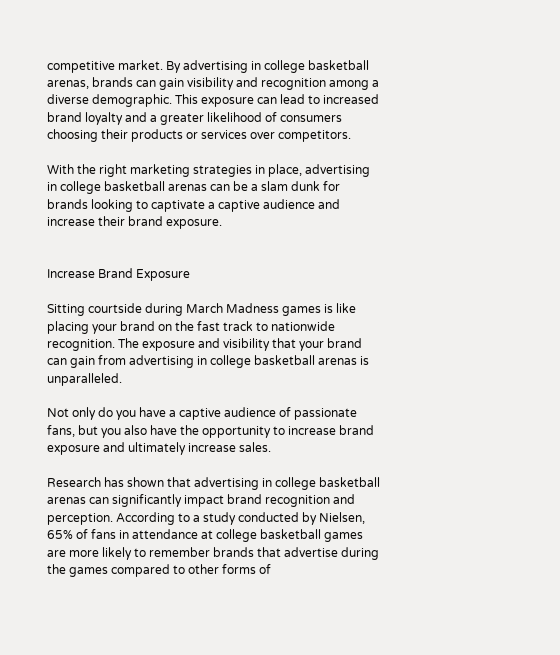competitive market. By advertising in college basketball arenas, brands can gain visibility and recognition among a diverse demographic. This exposure can lead to increased brand loyalty and a greater likelihood of consumers choosing their products or services over competitors.

With the right marketing strategies in place, advertising in college basketball arenas can be a slam dunk for brands looking to captivate a captive audience and increase their brand exposure.


Increase Brand Exposure

Sitting courtside during March Madness games is like placing your brand on the fast track to nationwide recognition. The exposure and visibility that your brand can gain from advertising in college basketball arenas is unparalleled.

Not only do you have a captive audience of passionate fans, but you also have the opportunity to increase brand exposure and ultimately increase sales.

Research has shown that advertising in college basketball arenas can significantly impact brand recognition and perception. According to a study conducted by Nielsen, 65% of fans in attendance at college basketball games are more likely to remember brands that advertise during the games compared to other forms of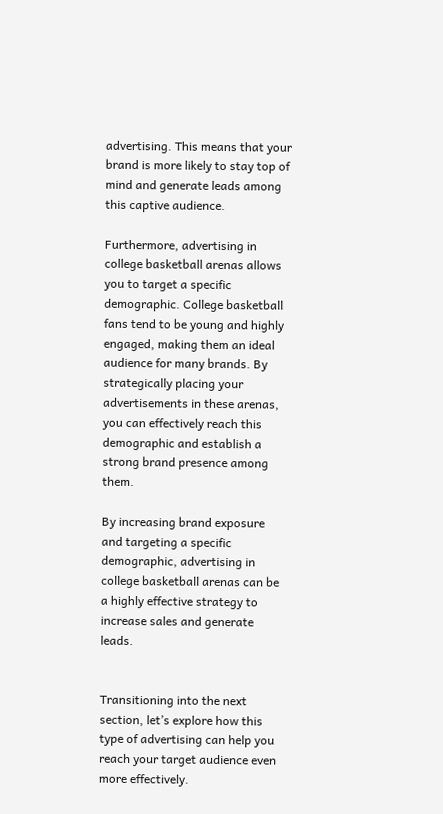advertising. This means that your brand is more likely to stay top of mind and generate leads among this captive audience.

Furthermore, advertising in college basketball arenas allows you to target a specific demographic. College basketball fans tend to be young and highly engaged, making them an ideal audience for many brands. By strategically placing your advertisements in these arenas, you can effectively reach this demographic and establish a strong brand presence among them.

By increasing brand exposure and targeting a specific demographic, advertising in college basketball arenas can be a highly effective strategy to increase sales and generate leads.


Transitioning into the next section, let’s explore how this type of advertising can help you reach your target audience even more effectively.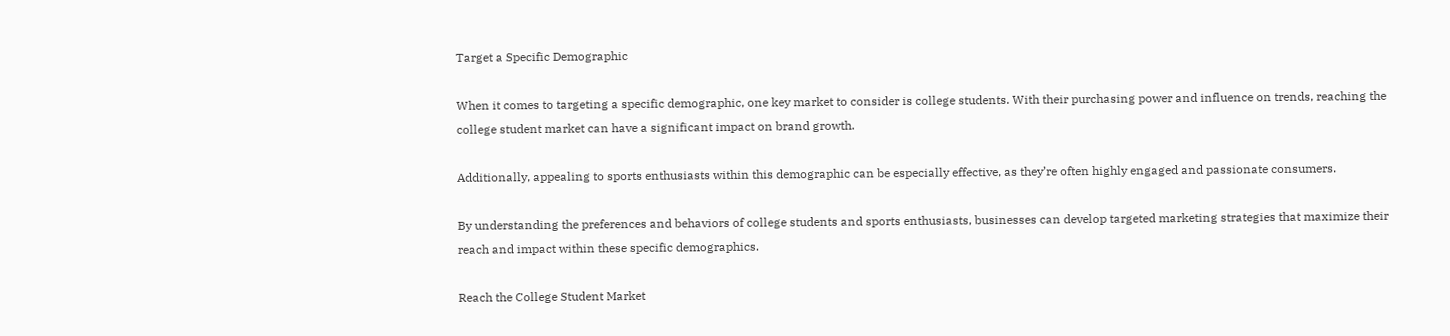Target a Specific Demographic

When it comes to targeting a specific demographic, one key market to consider is college students. With their purchasing power and influence on trends, reaching the college student market can have a significant impact on brand growth.

Additionally, appealing to sports enthusiasts within this demographic can be especially effective, as they’re often highly engaged and passionate consumers.

By understanding the preferences and behaviors of college students and sports enthusiasts, businesses can develop targeted marketing strategies that maximize their reach and impact within these specific demographics.

Reach the College Student Market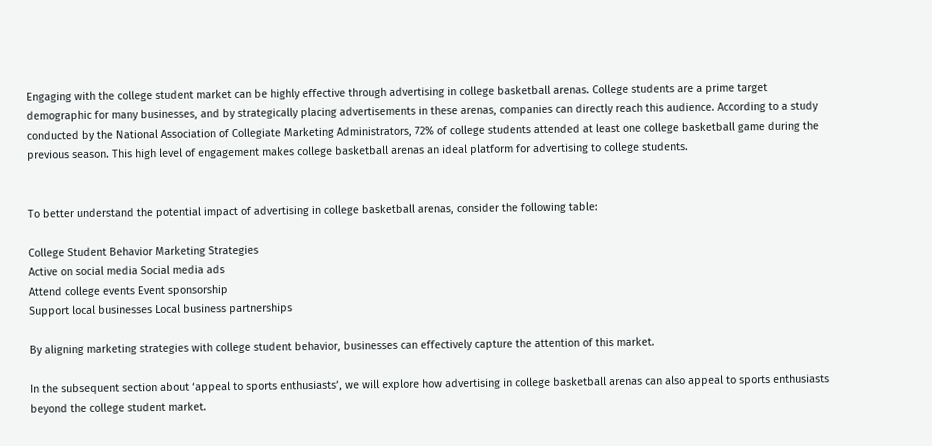Engaging with the college student market can be highly effective through advertising in college basketball arenas. College students are a prime target demographic for many businesses, and by strategically placing advertisements in these arenas, companies can directly reach this audience. According to a study conducted by the National Association of Collegiate Marketing Administrators, 72% of college students attended at least one college basketball game during the previous season. This high level of engagement makes college basketball arenas an ideal platform for advertising to college students.


To better understand the potential impact of advertising in college basketball arenas, consider the following table:

College Student Behavior Marketing Strategies
Active on social media Social media ads
Attend college events Event sponsorship
Support local businesses Local business partnerships

By aligning marketing strategies with college student behavior, businesses can effectively capture the attention of this market.

In the subsequent section about ‘appeal to sports enthusiasts’, we will explore how advertising in college basketball arenas can also appeal to sports enthusiasts beyond the college student market.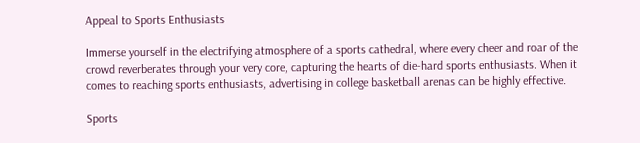Appeal to Sports Enthusiasts

Immerse yourself in the electrifying atmosphere of a sports cathedral, where every cheer and roar of the crowd reverberates through your very core, capturing the hearts of die-hard sports enthusiasts. When it comes to reaching sports enthusiasts, advertising in college basketball arenas can be highly effective.

Sports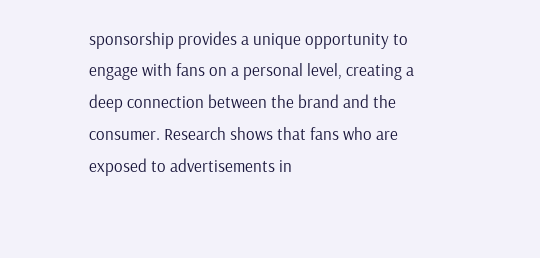sponsorship provides a unique opportunity to engage with fans on a personal level, creating a deep connection between the brand and the consumer. Research shows that fans who are exposed to advertisements in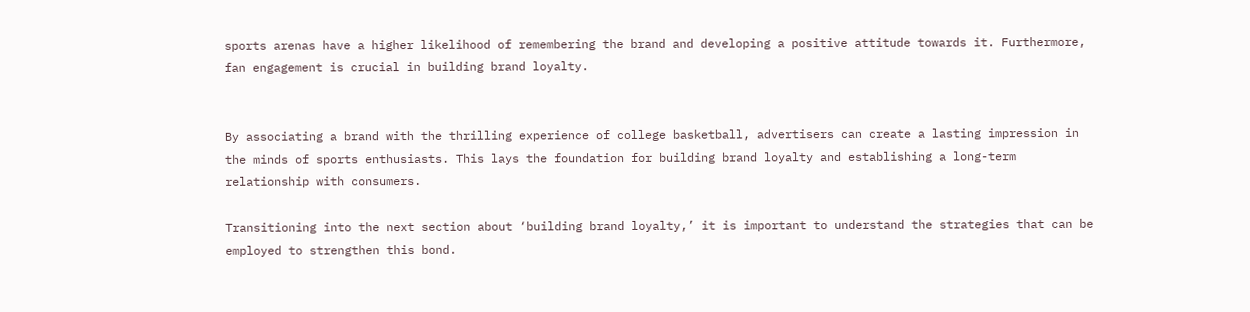sports arenas have a higher likelihood of remembering the brand and developing a positive attitude towards it. Furthermore, fan engagement is crucial in building brand loyalty.


By associating a brand with the thrilling experience of college basketball, advertisers can create a lasting impression in the minds of sports enthusiasts. This lays the foundation for building brand loyalty and establishing a long-term relationship with consumers.

Transitioning into the next section about ‘building brand loyalty,’ it is important to understand the strategies that can be employed to strengthen this bond.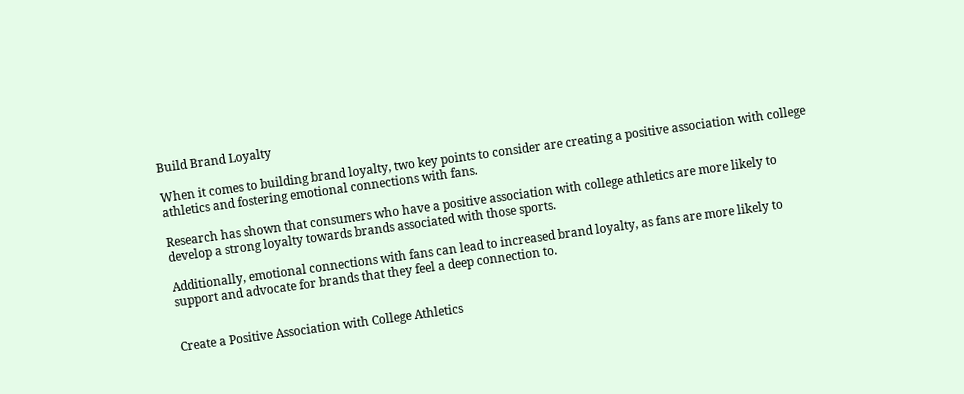Build Brand Loyalty

When it comes to building brand loyalty, two key points to consider are creating a positive association with college athletics and fostering emotional connections with fans.

Research has shown that consumers who have a positive association with college athletics are more likely to develop a strong loyalty towards brands associated with those sports.

Additionally, emotional connections with fans can lead to increased brand loyalty, as fans are more likely to support and advocate for brands that they feel a deep connection to.


Create a Positive Association with College Athletics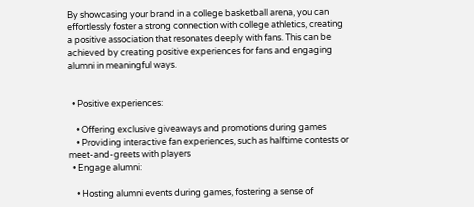By showcasing your brand in a college basketball arena, you can effortlessly foster a strong connection with college athletics, creating a positive association that resonates deeply with fans. This can be achieved by creating positive experiences for fans and engaging alumni in meaningful ways.


  • Positive experiences:

    • Offering exclusive giveaways and promotions during games
    • Providing interactive fan experiences, such as halftime contests or meet-and-greets with players
  • Engage alumni:

    • Hosting alumni events during games, fostering a sense of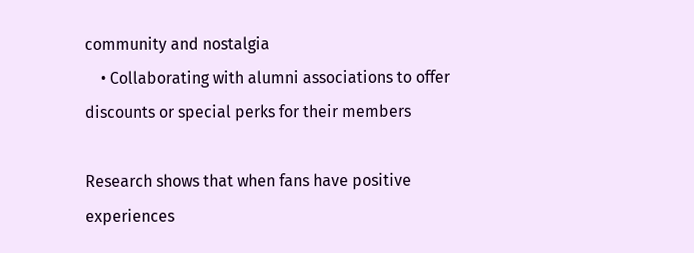community and nostalgia
    • Collaborating with alumni associations to offer discounts or special perks for their members

Research shows that when fans have positive experiences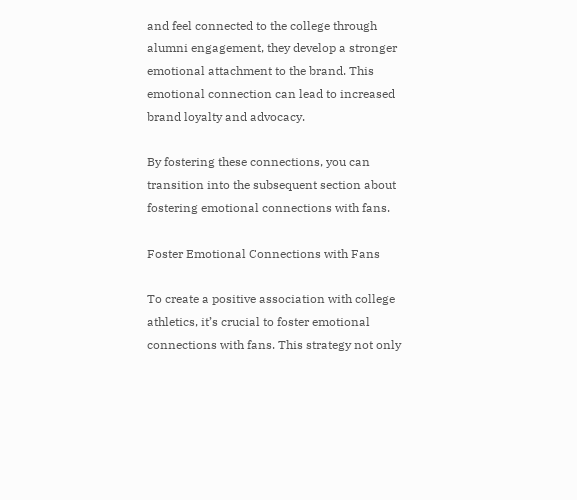and feel connected to the college through alumni engagement, they develop a stronger emotional attachment to the brand. This emotional connection can lead to increased brand loyalty and advocacy.

By fostering these connections, you can transition into the subsequent section about fostering emotional connections with fans.

Foster Emotional Connections with Fans

To create a positive association with college athletics, it’s crucial to foster emotional connections with fans. This strategy not only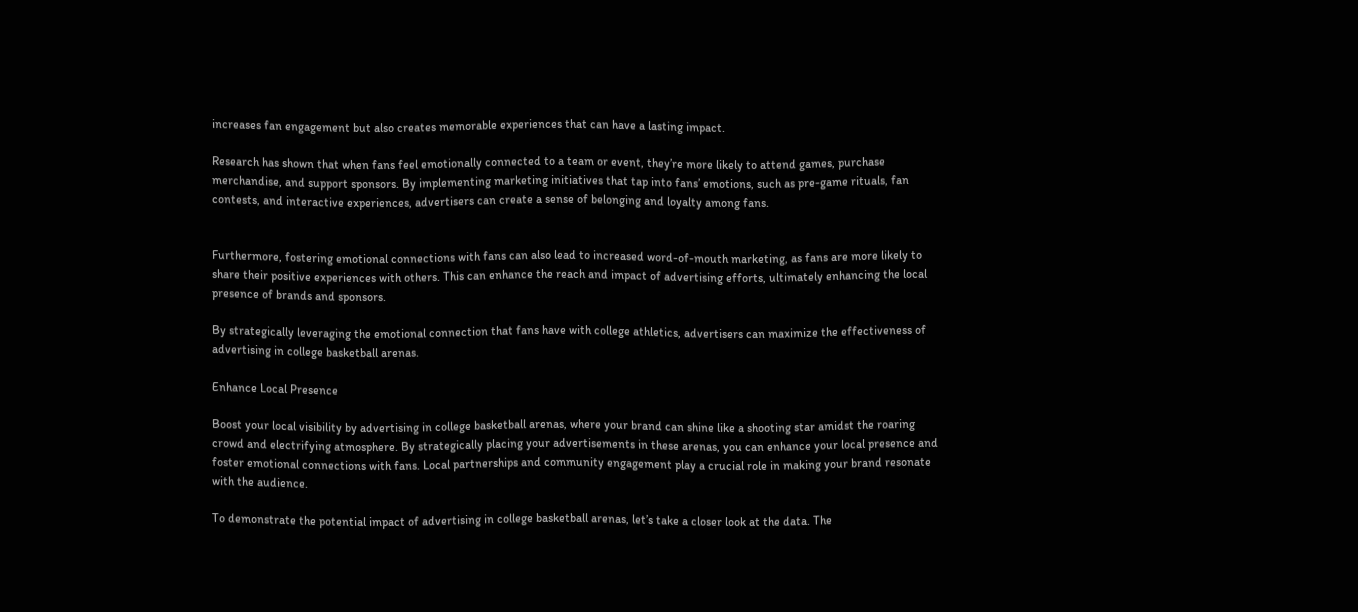increases fan engagement but also creates memorable experiences that can have a lasting impact.

Research has shown that when fans feel emotionally connected to a team or event, they’re more likely to attend games, purchase merchandise, and support sponsors. By implementing marketing initiatives that tap into fans’ emotions, such as pre-game rituals, fan contests, and interactive experiences, advertisers can create a sense of belonging and loyalty among fans.


Furthermore, fostering emotional connections with fans can also lead to increased word-of-mouth marketing, as fans are more likely to share their positive experiences with others. This can enhance the reach and impact of advertising efforts, ultimately enhancing the local presence of brands and sponsors.

By strategically leveraging the emotional connection that fans have with college athletics, advertisers can maximize the effectiveness of advertising in college basketball arenas.

Enhance Local Presence

Boost your local visibility by advertising in college basketball arenas, where your brand can shine like a shooting star amidst the roaring crowd and electrifying atmosphere. By strategically placing your advertisements in these arenas, you can enhance your local presence and foster emotional connections with fans. Local partnerships and community engagement play a crucial role in making your brand resonate with the audience.

To demonstrate the potential impact of advertising in college basketball arenas, let’s take a closer look at the data. The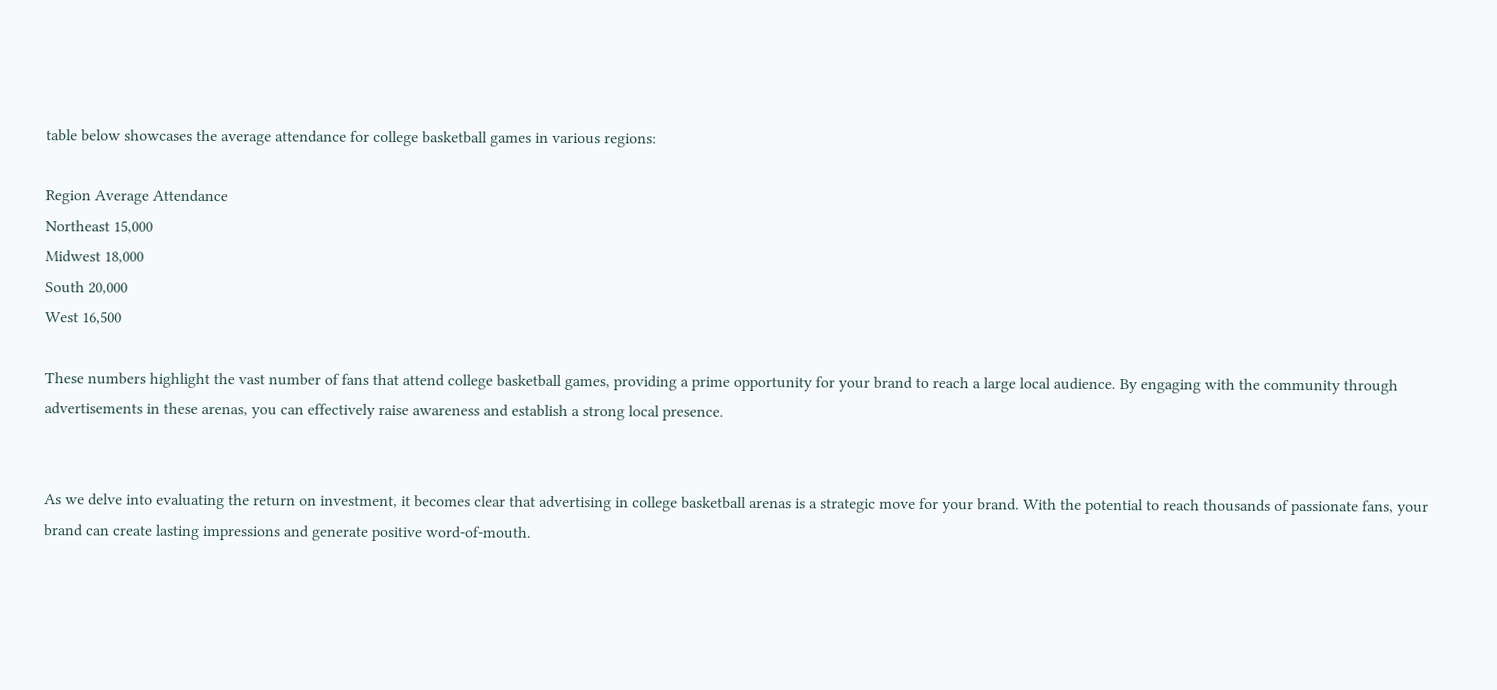table below showcases the average attendance for college basketball games in various regions:

Region Average Attendance
Northeast 15,000
Midwest 18,000
South 20,000
West 16,500

These numbers highlight the vast number of fans that attend college basketball games, providing a prime opportunity for your brand to reach a large local audience. By engaging with the community through advertisements in these arenas, you can effectively raise awareness and establish a strong local presence.


As we delve into evaluating the return on investment, it becomes clear that advertising in college basketball arenas is a strategic move for your brand. With the potential to reach thousands of passionate fans, your brand can create lasting impressions and generate positive word-of-mouth.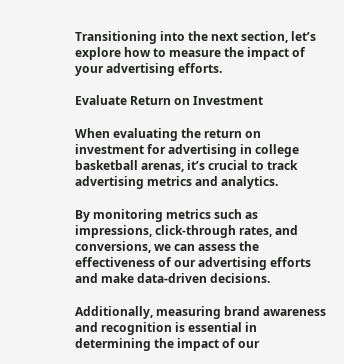Transitioning into the next section, let’s explore how to measure the impact of your advertising efforts.

Evaluate Return on Investment

When evaluating the return on investment for advertising in college basketball arenas, it’s crucial to track advertising metrics and analytics.

By monitoring metrics such as impressions, click-through rates, and conversions, we can assess the effectiveness of our advertising efforts and make data-driven decisions.

Additionally, measuring brand awareness and recognition is essential in determining the impact of our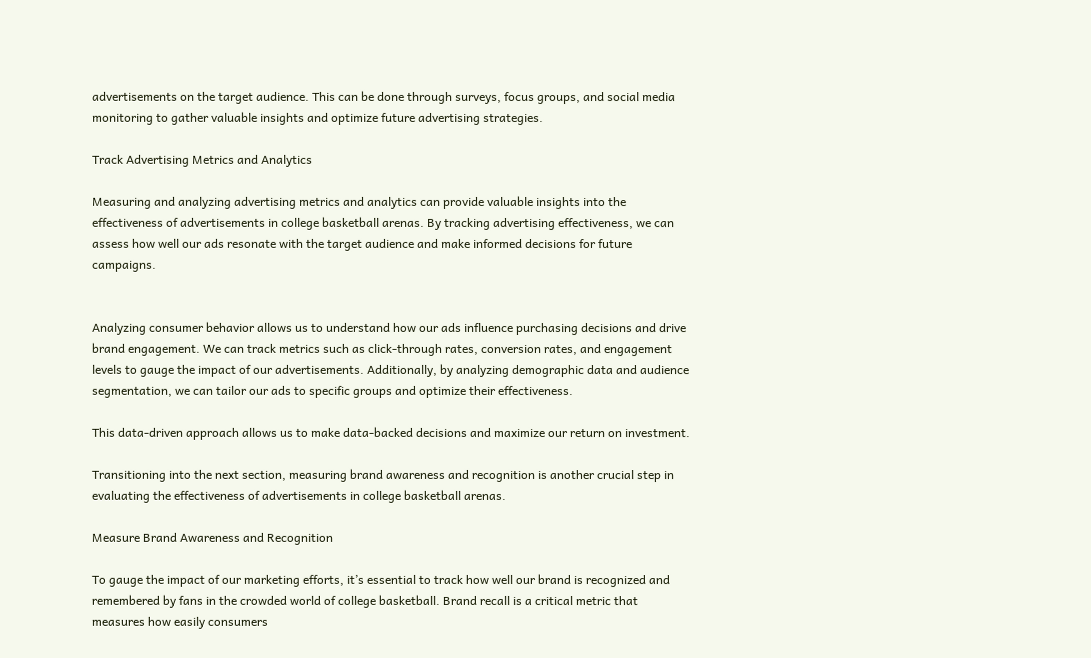advertisements on the target audience. This can be done through surveys, focus groups, and social media monitoring to gather valuable insights and optimize future advertising strategies.

Track Advertising Metrics and Analytics

Measuring and analyzing advertising metrics and analytics can provide valuable insights into the effectiveness of advertisements in college basketball arenas. By tracking advertising effectiveness, we can assess how well our ads resonate with the target audience and make informed decisions for future campaigns.


Analyzing consumer behavior allows us to understand how our ads influence purchasing decisions and drive brand engagement. We can track metrics such as click-through rates, conversion rates, and engagement levels to gauge the impact of our advertisements. Additionally, by analyzing demographic data and audience segmentation, we can tailor our ads to specific groups and optimize their effectiveness.

This data-driven approach allows us to make data-backed decisions and maximize our return on investment.

Transitioning into the next section, measuring brand awareness and recognition is another crucial step in evaluating the effectiveness of advertisements in college basketball arenas.

Measure Brand Awareness and Recognition

To gauge the impact of our marketing efforts, it’s essential to track how well our brand is recognized and remembered by fans in the crowded world of college basketball. Brand recall is a critical metric that measures how easily consumers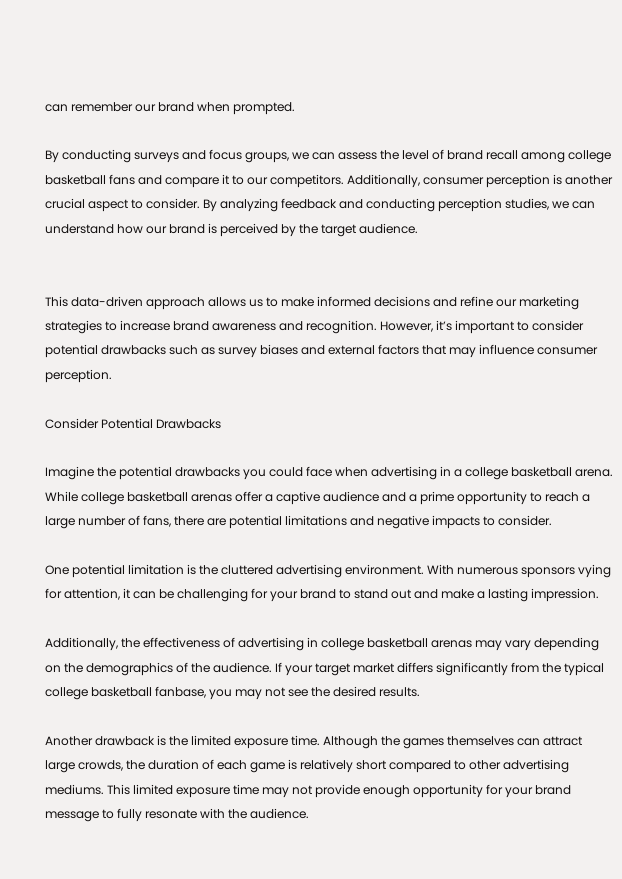can remember our brand when prompted.

By conducting surveys and focus groups, we can assess the level of brand recall among college basketball fans and compare it to our competitors. Additionally, consumer perception is another crucial aspect to consider. By analyzing feedback and conducting perception studies, we can understand how our brand is perceived by the target audience.


This data-driven approach allows us to make informed decisions and refine our marketing strategies to increase brand awareness and recognition. However, it’s important to consider potential drawbacks such as survey biases and external factors that may influence consumer perception.

Consider Potential Drawbacks

Imagine the potential drawbacks you could face when advertising in a college basketball arena. While college basketball arenas offer a captive audience and a prime opportunity to reach a large number of fans, there are potential limitations and negative impacts to consider.

One potential limitation is the cluttered advertising environment. With numerous sponsors vying for attention, it can be challenging for your brand to stand out and make a lasting impression.

Additionally, the effectiveness of advertising in college basketball arenas may vary depending on the demographics of the audience. If your target market differs significantly from the typical college basketball fanbase, you may not see the desired results.

Another drawback is the limited exposure time. Although the games themselves can attract large crowds, the duration of each game is relatively short compared to other advertising mediums. This limited exposure time may not provide enough opportunity for your brand message to fully resonate with the audience.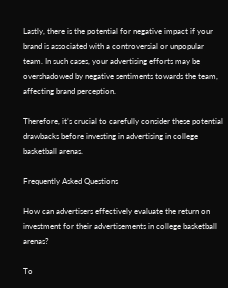Lastly, there is the potential for negative impact if your brand is associated with a controversial or unpopular team. In such cases, your advertising efforts may be overshadowed by negative sentiments towards the team, affecting brand perception.

Therefore, it’s crucial to carefully consider these potential drawbacks before investing in advertising in college basketball arenas.

Frequently Asked Questions

How can advertisers effectively evaluate the return on investment for their advertisements in college basketball arenas?

To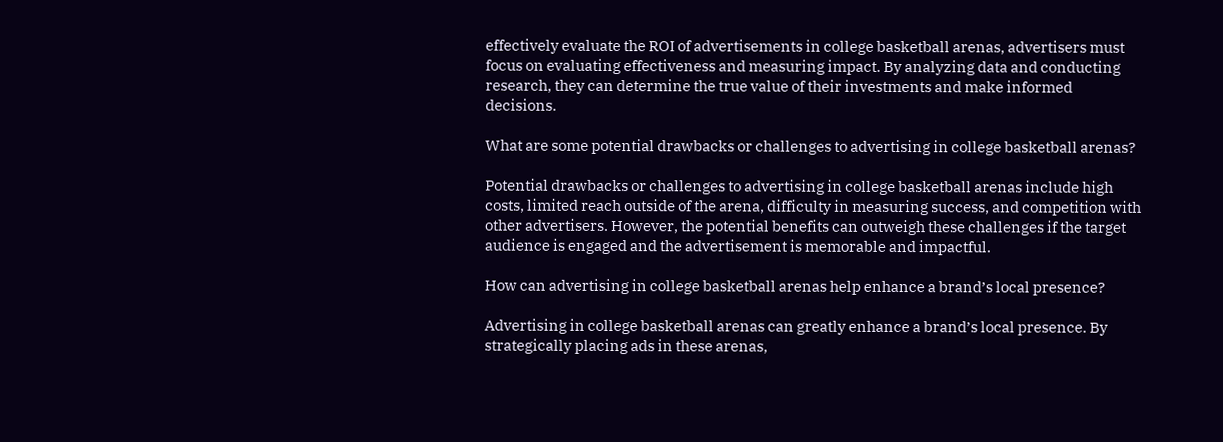effectively evaluate the ROI of advertisements in college basketball arenas, advertisers must focus on evaluating effectiveness and measuring impact. By analyzing data and conducting research, they can determine the true value of their investments and make informed decisions.

What are some potential drawbacks or challenges to advertising in college basketball arenas?

Potential drawbacks or challenges to advertising in college basketball arenas include high costs, limited reach outside of the arena, difficulty in measuring success, and competition with other advertisers. However, the potential benefits can outweigh these challenges if the target audience is engaged and the advertisement is memorable and impactful.

How can advertising in college basketball arenas help enhance a brand’s local presence?

Advertising in college basketball arenas can greatly enhance a brand’s local presence. By strategically placing ads in these arenas,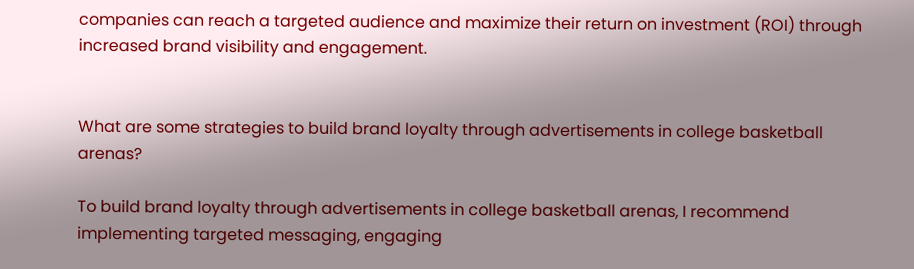companies can reach a targeted audience and maximize their return on investment (ROI) through increased brand visibility and engagement.


What are some strategies to build brand loyalty through advertisements in college basketball arenas?

To build brand loyalty through advertisements in college basketball arenas, I recommend implementing targeted messaging, engaging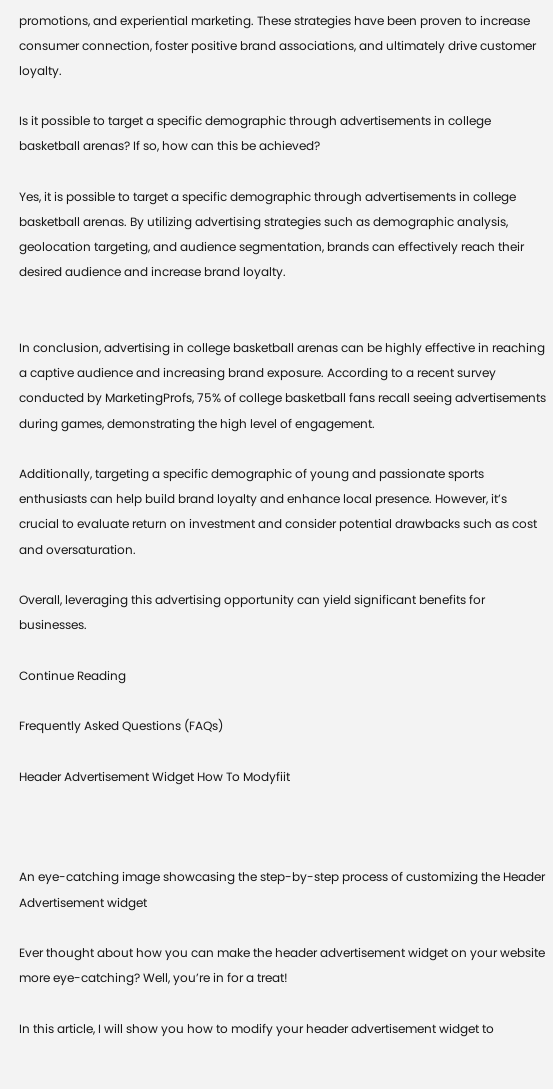promotions, and experiential marketing. These strategies have been proven to increase consumer connection, foster positive brand associations, and ultimately drive customer loyalty.

Is it possible to target a specific demographic through advertisements in college basketball arenas? If so, how can this be achieved?

Yes, it is possible to target a specific demographic through advertisements in college basketball arenas. By utilizing advertising strategies such as demographic analysis, geolocation targeting, and audience segmentation, brands can effectively reach their desired audience and increase brand loyalty.


In conclusion, advertising in college basketball arenas can be highly effective in reaching a captive audience and increasing brand exposure. According to a recent survey conducted by MarketingProfs, 75% of college basketball fans recall seeing advertisements during games, demonstrating the high level of engagement.

Additionally, targeting a specific demographic of young and passionate sports enthusiasts can help build brand loyalty and enhance local presence. However, it’s crucial to evaluate return on investment and consider potential drawbacks such as cost and oversaturation.

Overall, leveraging this advertising opportunity can yield significant benefits for businesses.

Continue Reading

Frequently Asked Questions (FAQs)

Header Advertisement Widget How To Modyfiit



An eye-catching image showcasing the step-by-step process of customizing the Header Advertisement widget

Ever thought about how you can make the header advertisement widget on your website more eye-catching? Well, you’re in for a treat!

In this article, I will show you how to modify your header advertisement widget to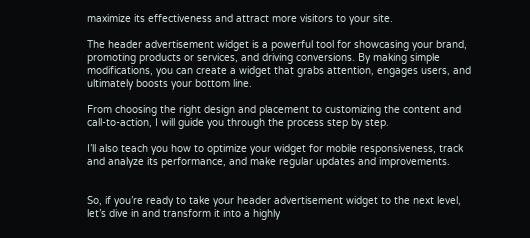maximize its effectiveness and attract more visitors to your site.

The header advertisement widget is a powerful tool for showcasing your brand, promoting products or services, and driving conversions. By making simple modifications, you can create a widget that grabs attention, engages users, and ultimately boosts your bottom line.

From choosing the right design and placement to customizing the content and call-to-action, I will guide you through the process step by step.

I’ll also teach you how to optimize your widget for mobile responsiveness, track and analyze its performance, and make regular updates and improvements.


So, if you’re ready to take your header advertisement widget to the next level, let’s dive in and transform it into a highly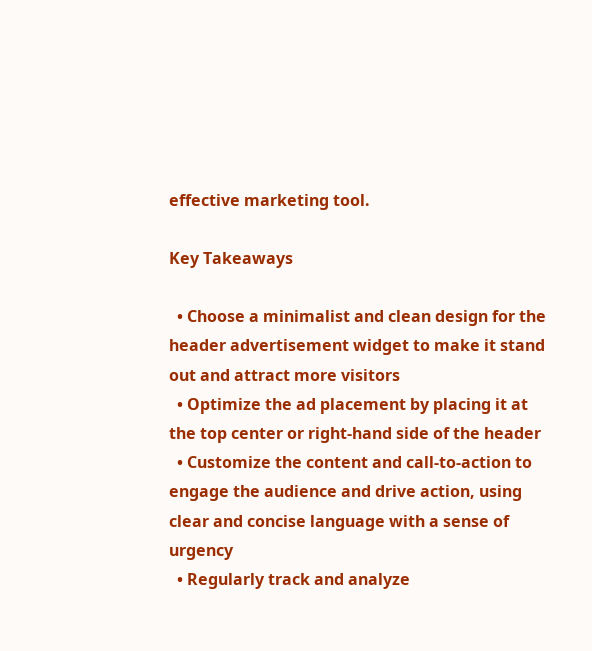effective marketing tool.

Key Takeaways

  • Choose a minimalist and clean design for the header advertisement widget to make it stand out and attract more visitors
  • Optimize the ad placement by placing it at the top center or right-hand side of the header
  • Customize the content and call-to-action to engage the audience and drive action, using clear and concise language with a sense of urgency
  • Regularly track and analyze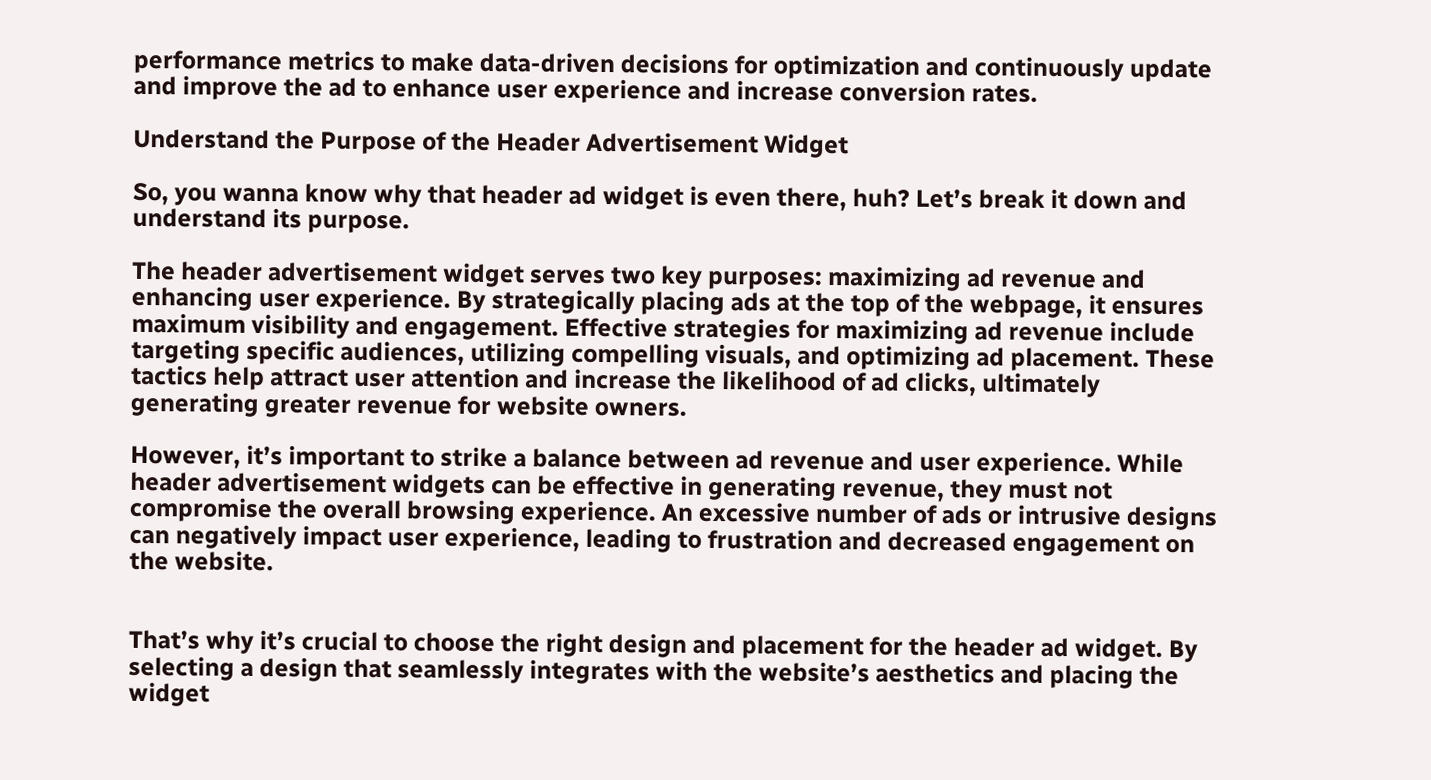performance metrics to make data-driven decisions for optimization and continuously update and improve the ad to enhance user experience and increase conversion rates.

Understand the Purpose of the Header Advertisement Widget

So, you wanna know why that header ad widget is even there, huh? Let’s break it down and understand its purpose.

The header advertisement widget serves two key purposes: maximizing ad revenue and enhancing user experience. By strategically placing ads at the top of the webpage, it ensures maximum visibility and engagement. Effective strategies for maximizing ad revenue include targeting specific audiences, utilizing compelling visuals, and optimizing ad placement. These tactics help attract user attention and increase the likelihood of ad clicks, ultimately generating greater revenue for website owners.

However, it’s important to strike a balance between ad revenue and user experience. While header advertisement widgets can be effective in generating revenue, they must not compromise the overall browsing experience. An excessive number of ads or intrusive designs can negatively impact user experience, leading to frustration and decreased engagement on the website.


That’s why it’s crucial to choose the right design and placement for the header ad widget. By selecting a design that seamlessly integrates with the website’s aesthetics and placing the widget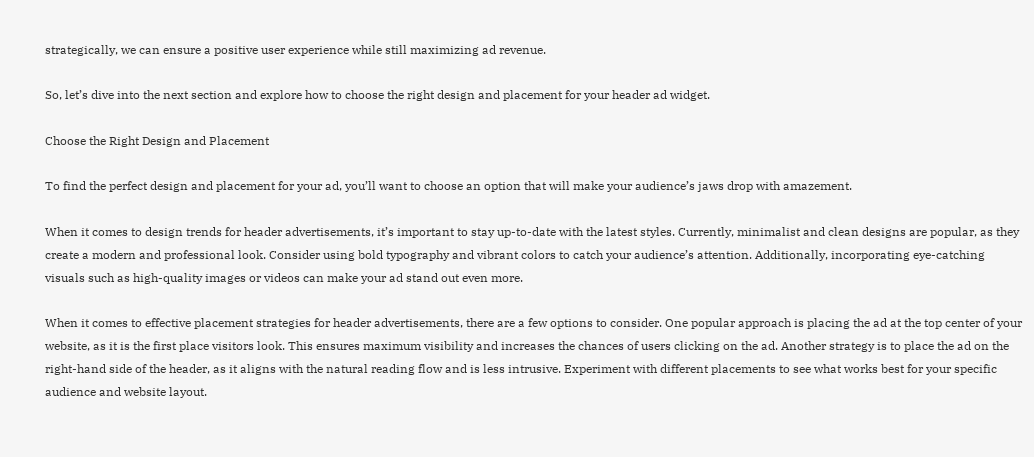strategically, we can ensure a positive user experience while still maximizing ad revenue.

So, let’s dive into the next section and explore how to choose the right design and placement for your header ad widget.

Choose the Right Design and Placement

To find the perfect design and placement for your ad, you’ll want to choose an option that will make your audience’s jaws drop with amazement.

When it comes to design trends for header advertisements, it’s important to stay up-to-date with the latest styles. Currently, minimalist and clean designs are popular, as they create a modern and professional look. Consider using bold typography and vibrant colors to catch your audience’s attention. Additionally, incorporating eye-catching visuals such as high-quality images or videos can make your ad stand out even more.

When it comes to effective placement strategies for header advertisements, there are a few options to consider. One popular approach is placing the ad at the top center of your website, as it is the first place visitors look. This ensures maximum visibility and increases the chances of users clicking on the ad. Another strategy is to place the ad on the right-hand side of the header, as it aligns with the natural reading flow and is less intrusive. Experiment with different placements to see what works best for your specific audience and website layout.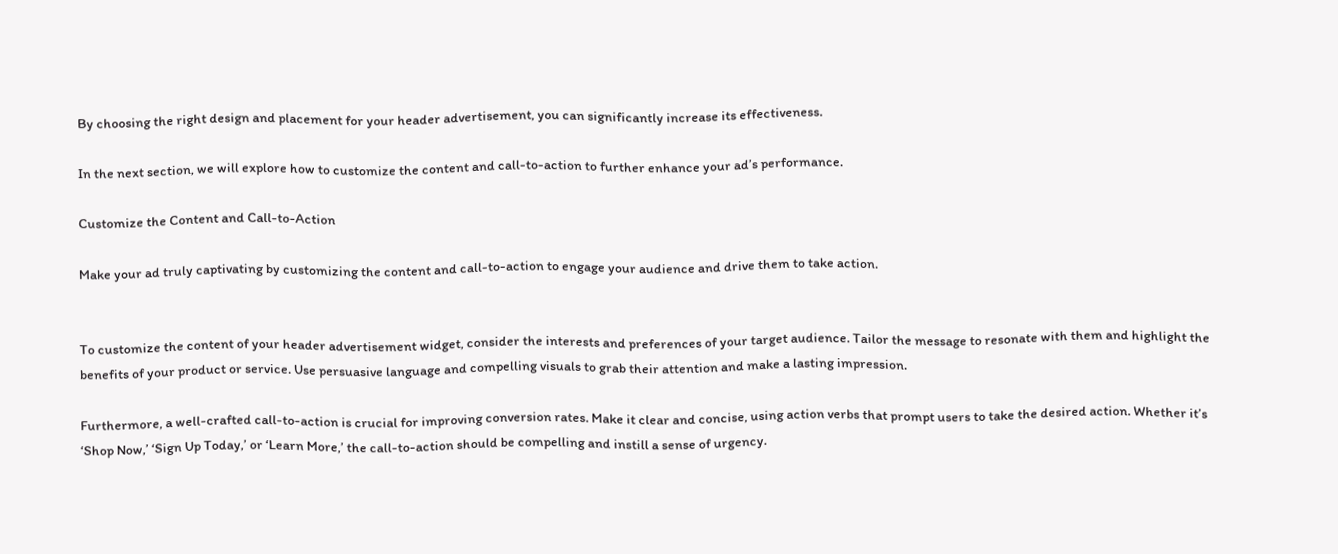By choosing the right design and placement for your header advertisement, you can significantly increase its effectiveness.

In the next section, we will explore how to customize the content and call-to-action to further enhance your ad’s performance.

Customize the Content and Call-to-Action

Make your ad truly captivating by customizing the content and call-to-action to engage your audience and drive them to take action.


To customize the content of your header advertisement widget, consider the interests and preferences of your target audience. Tailor the message to resonate with them and highlight the benefits of your product or service. Use persuasive language and compelling visuals to grab their attention and make a lasting impression.

Furthermore, a well-crafted call-to-action is crucial for improving conversion rates. Make it clear and concise, using action verbs that prompt users to take the desired action. Whether it’s ‘Shop Now,’ ‘Sign Up Today,’ or ‘Learn More,’ the call-to-action should be compelling and instill a sense of urgency.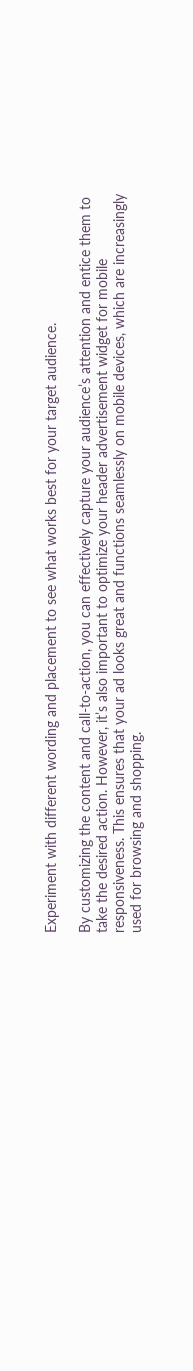Experiment with different wording and placement to see what works best for your target audience.

By customizing the content and call-to-action, you can effectively capture your audience’s attention and entice them to take the desired action. However, it’s also important to optimize your header advertisement widget for mobile responsiveness. This ensures that your ad looks great and functions seamlessly on mobile devices, which are increasingly used for browsing and shopping.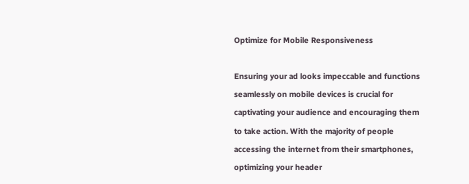Optimize for Mobile Responsiveness

Ensuring your ad looks impeccable and functions seamlessly on mobile devices is crucial for captivating your audience and encouraging them to take action. With the majority of people accessing the internet from their smartphones, optimizing your header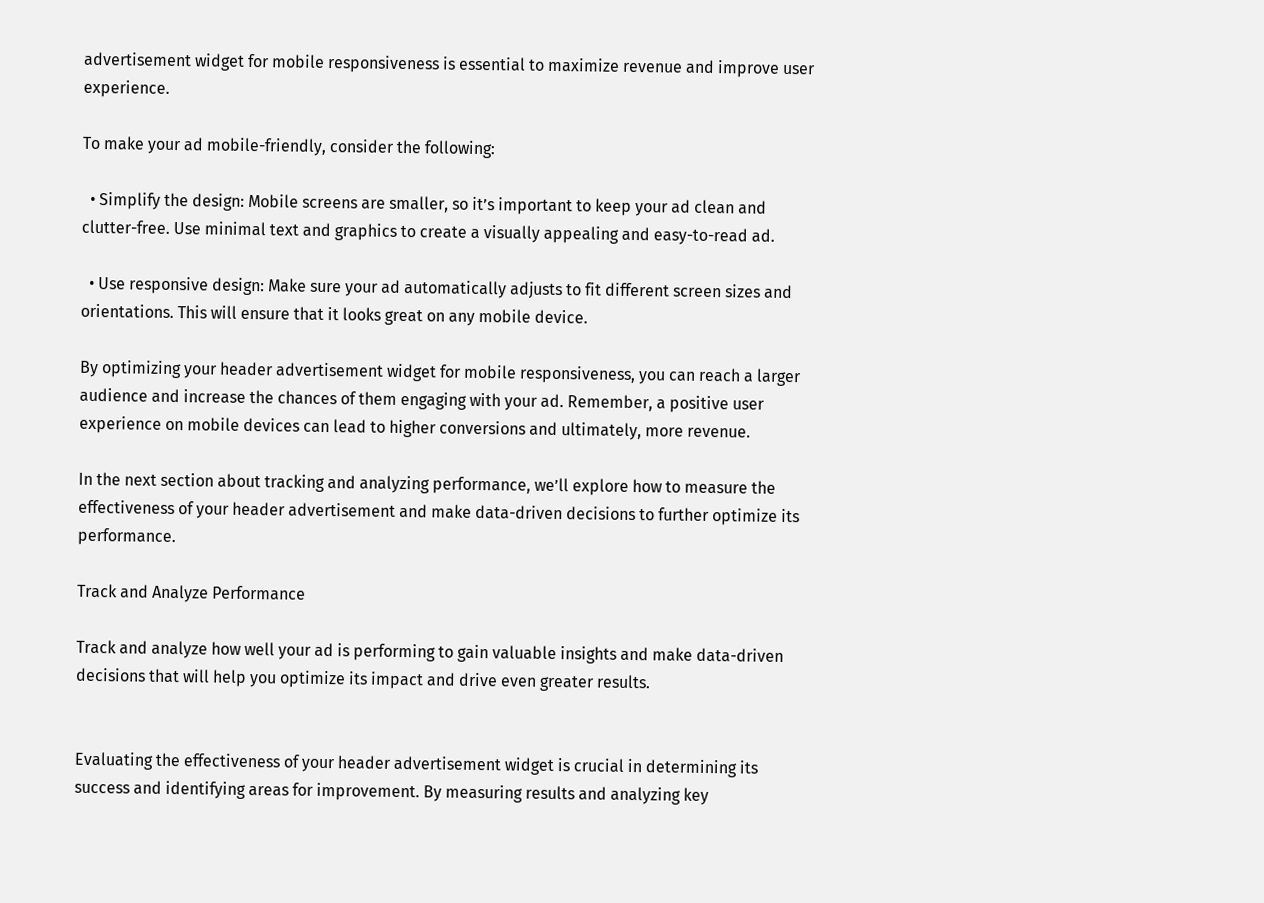advertisement widget for mobile responsiveness is essential to maximize revenue and improve user experience.

To make your ad mobile-friendly, consider the following:

  • Simplify the design: Mobile screens are smaller, so it’s important to keep your ad clean and clutter-free. Use minimal text and graphics to create a visually appealing and easy-to-read ad.

  • Use responsive design: Make sure your ad automatically adjusts to fit different screen sizes and orientations. This will ensure that it looks great on any mobile device.

By optimizing your header advertisement widget for mobile responsiveness, you can reach a larger audience and increase the chances of them engaging with your ad. Remember, a positive user experience on mobile devices can lead to higher conversions and ultimately, more revenue.

In the next section about tracking and analyzing performance, we’ll explore how to measure the effectiveness of your header advertisement and make data-driven decisions to further optimize its performance.

Track and Analyze Performance

Track and analyze how well your ad is performing to gain valuable insights and make data-driven decisions that will help you optimize its impact and drive even greater results.


Evaluating the effectiveness of your header advertisement widget is crucial in determining its success and identifying areas for improvement. By measuring results and analyzing key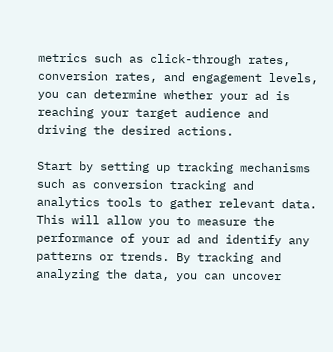metrics such as click-through rates, conversion rates, and engagement levels, you can determine whether your ad is reaching your target audience and driving the desired actions.

Start by setting up tracking mechanisms such as conversion tracking and analytics tools to gather relevant data. This will allow you to measure the performance of your ad and identify any patterns or trends. By tracking and analyzing the data, you can uncover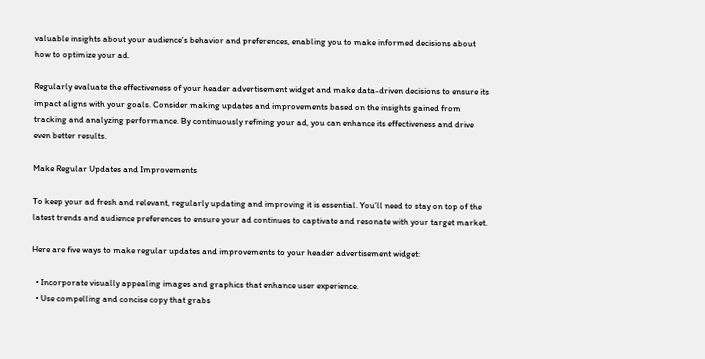valuable insights about your audience’s behavior and preferences, enabling you to make informed decisions about how to optimize your ad.

Regularly evaluate the effectiveness of your header advertisement widget and make data-driven decisions to ensure its impact aligns with your goals. Consider making updates and improvements based on the insights gained from tracking and analyzing performance. By continuously refining your ad, you can enhance its effectiveness and drive even better results.

Make Regular Updates and Improvements

To keep your ad fresh and relevant, regularly updating and improving it is essential. You’ll need to stay on top of the latest trends and audience preferences to ensure your ad continues to captivate and resonate with your target market.

Here are five ways to make regular updates and improvements to your header advertisement widget:

  • Incorporate visually appealing images and graphics that enhance user experience.
  • Use compelling and concise copy that grabs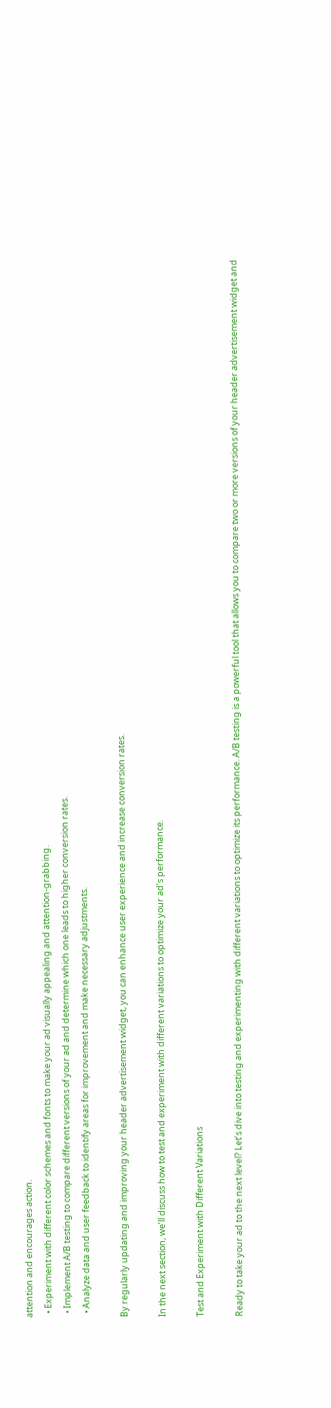attention and encourages action.
  • Experiment with different color schemes and fonts to make your ad visually appealing and attention-grabbing.
  • Implement A/B testing to compare different versions of your ad and determine which one leads to higher conversion rates.
  • Analyze data and user feedback to identify areas for improvement and make necessary adjustments.

By regularly updating and improving your header advertisement widget, you can enhance user experience and increase conversion rates.

In the next section, we’ll discuss how to test and experiment with different variations to optimize your ad’s performance.

Test and Experiment with Different Variations

Ready to take your ad to the next level? Let’s dive into testing and experimenting with different variations to optimize its performance. A/B testing is a powerful tool that allows you to compare two or more versions of your header advertisement widget and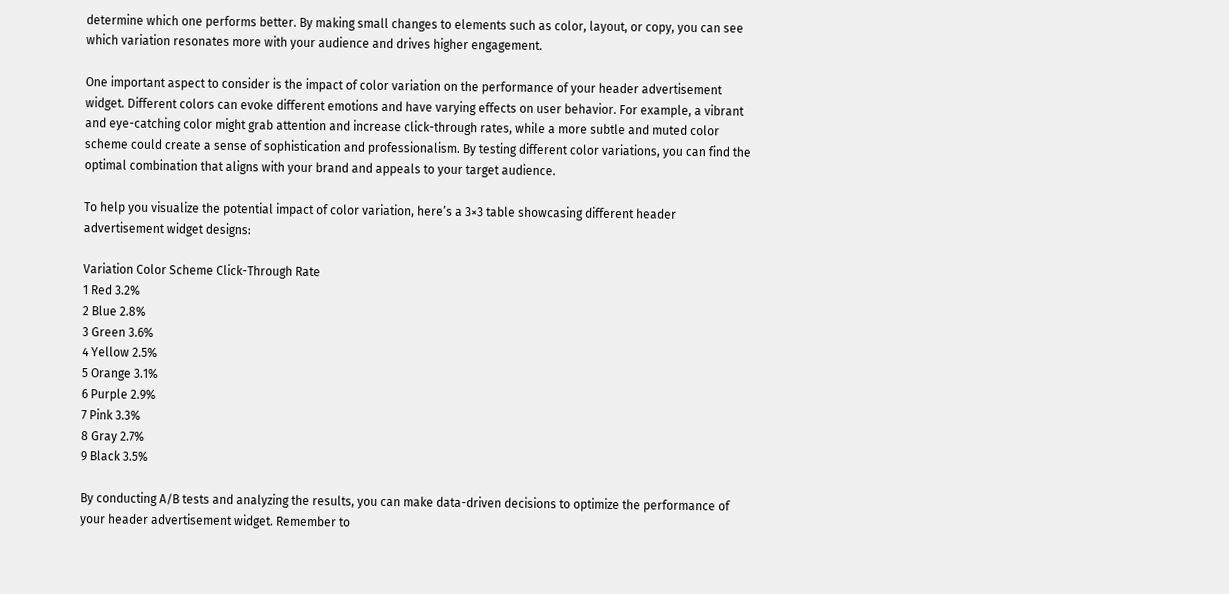determine which one performs better. By making small changes to elements such as color, layout, or copy, you can see which variation resonates more with your audience and drives higher engagement.

One important aspect to consider is the impact of color variation on the performance of your header advertisement widget. Different colors can evoke different emotions and have varying effects on user behavior. For example, a vibrant and eye-catching color might grab attention and increase click-through rates, while a more subtle and muted color scheme could create a sense of sophistication and professionalism. By testing different color variations, you can find the optimal combination that aligns with your brand and appeals to your target audience.

To help you visualize the potential impact of color variation, here’s a 3×3 table showcasing different header advertisement widget designs:

Variation Color Scheme Click-Through Rate
1 Red 3.2%
2 Blue 2.8%
3 Green 3.6%
4 Yellow 2.5%
5 Orange 3.1%
6 Purple 2.9%
7 Pink 3.3%
8 Gray 2.7%
9 Black 3.5%

By conducting A/B tests and analyzing the results, you can make data-driven decisions to optimize the performance of your header advertisement widget. Remember to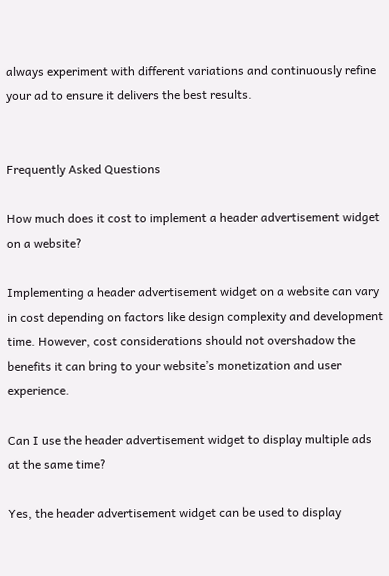always experiment with different variations and continuously refine your ad to ensure it delivers the best results.


Frequently Asked Questions

How much does it cost to implement a header advertisement widget on a website?

Implementing a header advertisement widget on a website can vary in cost depending on factors like design complexity and development time. However, cost considerations should not overshadow the benefits it can bring to your website’s monetization and user experience.

Can I use the header advertisement widget to display multiple ads at the same time?

Yes, the header advertisement widget can be used to display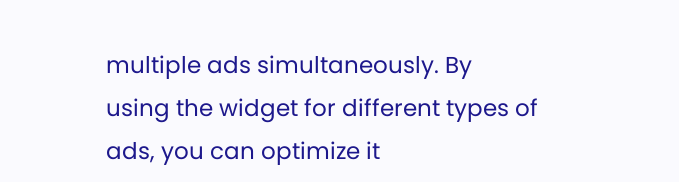multiple ads simultaneously. By using the widget for different types of ads, you can optimize it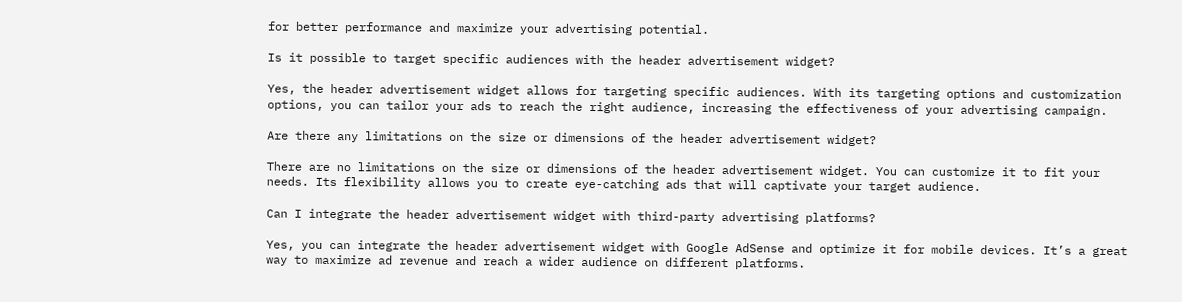for better performance and maximize your advertising potential.

Is it possible to target specific audiences with the header advertisement widget?

Yes, the header advertisement widget allows for targeting specific audiences. With its targeting options and customization options, you can tailor your ads to reach the right audience, increasing the effectiveness of your advertising campaign.

Are there any limitations on the size or dimensions of the header advertisement widget?

There are no limitations on the size or dimensions of the header advertisement widget. You can customize it to fit your needs. Its flexibility allows you to create eye-catching ads that will captivate your target audience.

Can I integrate the header advertisement widget with third-party advertising platforms?

Yes, you can integrate the header advertisement widget with Google AdSense and optimize it for mobile devices. It’s a great way to maximize ad revenue and reach a wider audience on different platforms.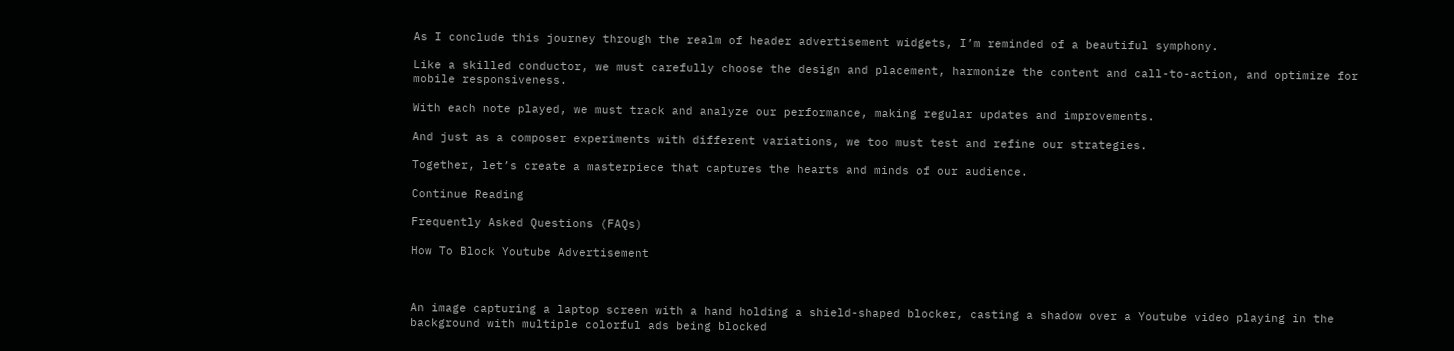As I conclude this journey through the realm of header advertisement widgets, I’m reminded of a beautiful symphony.

Like a skilled conductor, we must carefully choose the design and placement, harmonize the content and call-to-action, and optimize for mobile responsiveness.

With each note played, we must track and analyze our performance, making regular updates and improvements.

And just as a composer experiments with different variations, we too must test and refine our strategies.

Together, let’s create a masterpiece that captures the hearts and minds of our audience.

Continue Reading

Frequently Asked Questions (FAQs)

How To Block Youtube Advertisement



An image capturing a laptop screen with a hand holding a shield-shaped blocker, casting a shadow over a Youtube video playing in the background with multiple colorful ads being blocked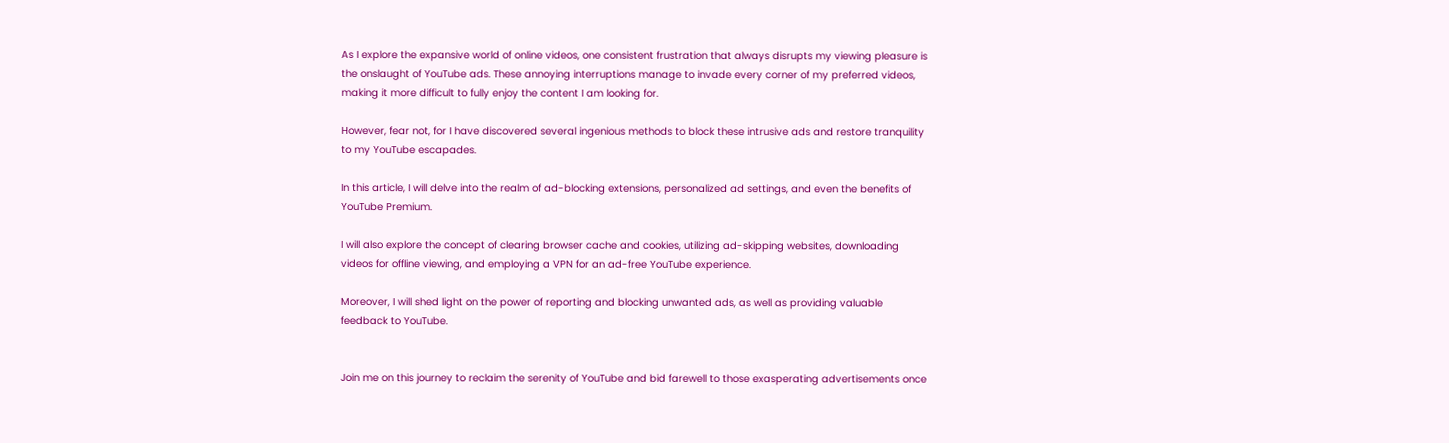As I explore the expansive world of online videos, one consistent frustration that always disrupts my viewing pleasure is the onslaught of YouTube ads. These annoying interruptions manage to invade every corner of my preferred videos, making it more difficult to fully enjoy the content I am looking for.

However, fear not, for I have discovered several ingenious methods to block these intrusive ads and restore tranquility to my YouTube escapades.

In this article, I will delve into the realm of ad-blocking extensions, personalized ad settings, and even the benefits of YouTube Premium.

I will also explore the concept of clearing browser cache and cookies, utilizing ad-skipping websites, downloading videos for offline viewing, and employing a VPN for an ad-free YouTube experience.

Moreover, I will shed light on the power of reporting and blocking unwanted ads, as well as providing valuable feedback to YouTube.


Join me on this journey to reclaim the serenity of YouTube and bid farewell to those exasperating advertisements once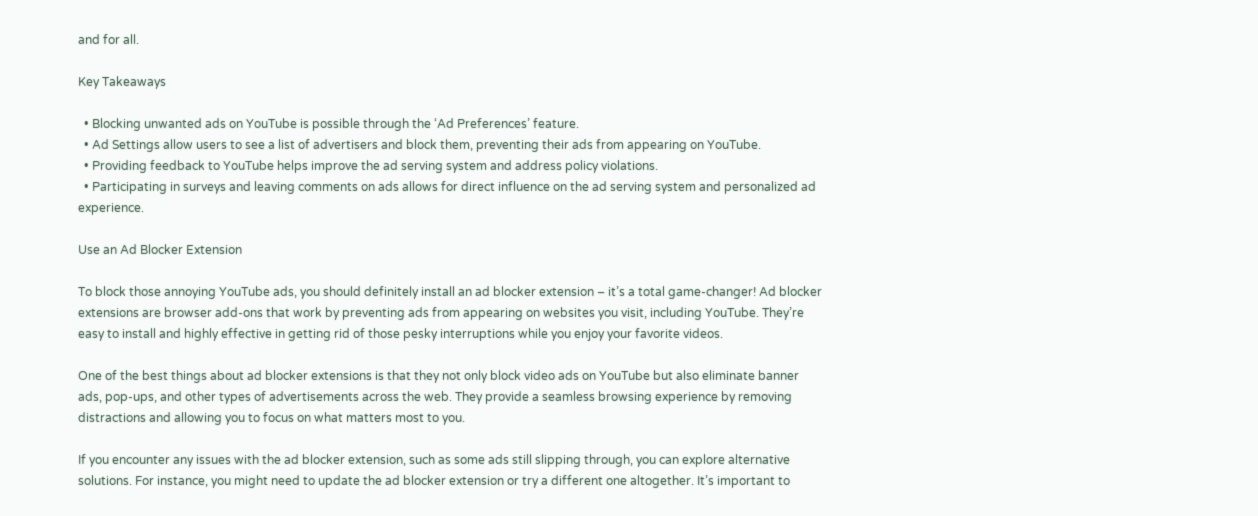and for all.

Key Takeaways

  • Blocking unwanted ads on YouTube is possible through the ‘Ad Preferences’ feature.
  • Ad Settings allow users to see a list of advertisers and block them, preventing their ads from appearing on YouTube.
  • Providing feedback to YouTube helps improve the ad serving system and address policy violations.
  • Participating in surveys and leaving comments on ads allows for direct influence on the ad serving system and personalized ad experience.

Use an Ad Blocker Extension

To block those annoying YouTube ads, you should definitely install an ad blocker extension – it’s a total game-changer! Ad blocker extensions are browser add-ons that work by preventing ads from appearing on websites you visit, including YouTube. They’re easy to install and highly effective in getting rid of those pesky interruptions while you enjoy your favorite videos.

One of the best things about ad blocker extensions is that they not only block video ads on YouTube but also eliminate banner ads, pop-ups, and other types of advertisements across the web. They provide a seamless browsing experience by removing distractions and allowing you to focus on what matters most to you.

If you encounter any issues with the ad blocker extension, such as some ads still slipping through, you can explore alternative solutions. For instance, you might need to update the ad blocker extension or try a different one altogether. It’s important to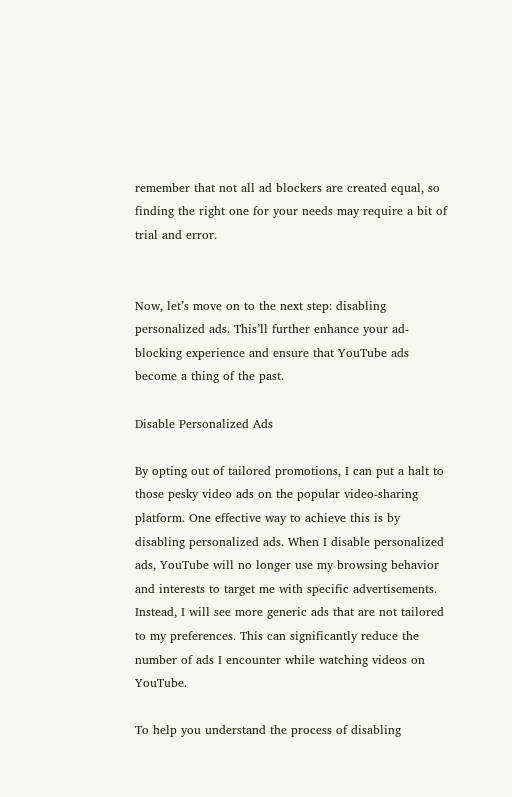remember that not all ad blockers are created equal, so finding the right one for your needs may require a bit of trial and error.


Now, let’s move on to the next step: disabling personalized ads. This’ll further enhance your ad-blocking experience and ensure that YouTube ads become a thing of the past.

Disable Personalized Ads

By opting out of tailored promotions, I can put a halt to those pesky video ads on the popular video-sharing platform. One effective way to achieve this is by disabling personalized ads. When I disable personalized ads, YouTube will no longer use my browsing behavior and interests to target me with specific advertisements. Instead, I will see more generic ads that are not tailored to my preferences. This can significantly reduce the number of ads I encounter while watching videos on YouTube.

To help you understand the process of disabling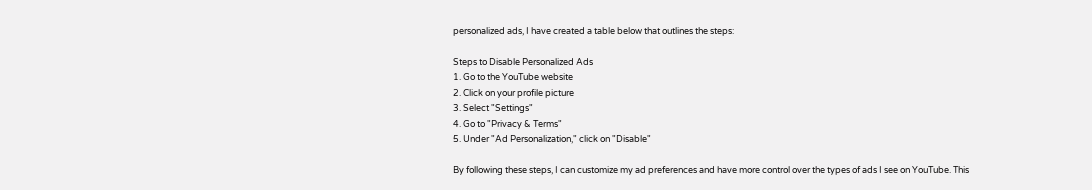personalized ads, I have created a table below that outlines the steps:

Steps to Disable Personalized Ads
1. Go to the YouTube website
2. Click on your profile picture
3. Select "Settings"
4. Go to "Privacy & Terms"
5. Under "Ad Personalization," click on "Disable"

By following these steps, I can customize my ad preferences and have more control over the types of ads I see on YouTube. This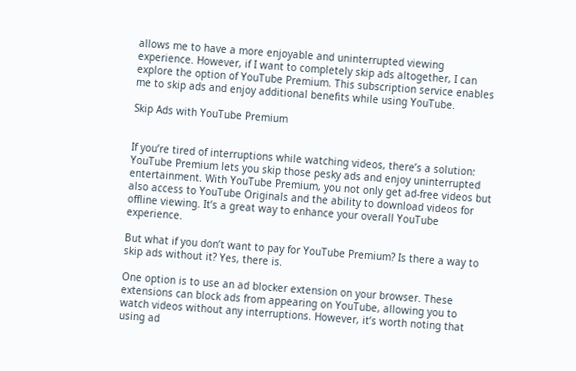allows me to have a more enjoyable and uninterrupted viewing experience. However, if I want to completely skip ads altogether, I can explore the option of YouTube Premium. This subscription service enables me to skip ads and enjoy additional benefits while using YouTube.

Skip Ads with YouTube Premium


If you’re tired of interruptions while watching videos, there’s a solution: YouTube Premium lets you skip those pesky ads and enjoy uninterrupted entertainment. With YouTube Premium, you not only get ad-free videos but also access to YouTube Originals and the ability to download videos for offline viewing. It’s a great way to enhance your overall YouTube experience.

But what if you don’t want to pay for YouTube Premium? Is there a way to skip ads without it? Yes, there is.

One option is to use an ad blocker extension on your browser. These extensions can block ads from appearing on YouTube, allowing you to watch videos without any interruptions. However, it’s worth noting that using ad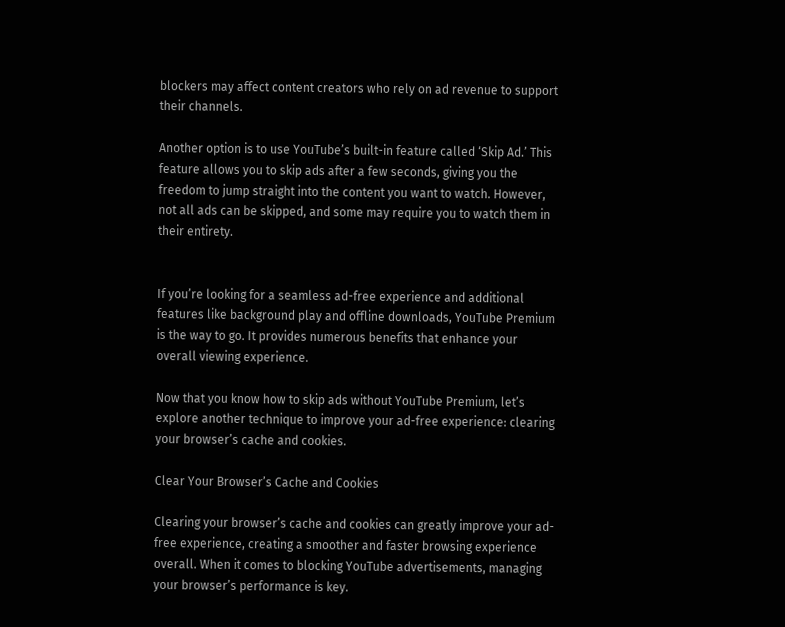blockers may affect content creators who rely on ad revenue to support their channels.

Another option is to use YouTube’s built-in feature called ‘Skip Ad.’ This feature allows you to skip ads after a few seconds, giving you the freedom to jump straight into the content you want to watch. However, not all ads can be skipped, and some may require you to watch them in their entirety.


If you’re looking for a seamless ad-free experience and additional features like background play and offline downloads, YouTube Premium is the way to go. It provides numerous benefits that enhance your overall viewing experience.

Now that you know how to skip ads without YouTube Premium, let’s explore another technique to improve your ad-free experience: clearing your browser’s cache and cookies.

Clear Your Browser’s Cache and Cookies

Clearing your browser’s cache and cookies can greatly improve your ad-free experience, creating a smoother and faster browsing experience overall. When it comes to blocking YouTube advertisements, managing your browser’s performance is key.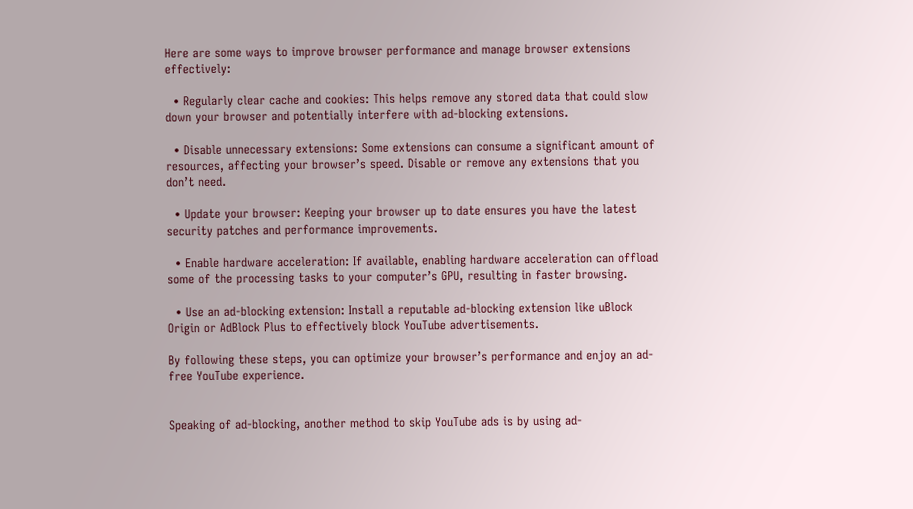Here are some ways to improve browser performance and manage browser extensions effectively:

  • Regularly clear cache and cookies: This helps remove any stored data that could slow down your browser and potentially interfere with ad-blocking extensions.

  • Disable unnecessary extensions: Some extensions can consume a significant amount of resources, affecting your browser’s speed. Disable or remove any extensions that you don’t need.

  • Update your browser: Keeping your browser up to date ensures you have the latest security patches and performance improvements.

  • Enable hardware acceleration: If available, enabling hardware acceleration can offload some of the processing tasks to your computer’s GPU, resulting in faster browsing.

  • Use an ad-blocking extension: Install a reputable ad-blocking extension like uBlock Origin or AdBlock Plus to effectively block YouTube advertisements.

By following these steps, you can optimize your browser’s performance and enjoy an ad-free YouTube experience.


Speaking of ad-blocking, another method to skip YouTube ads is by using ad-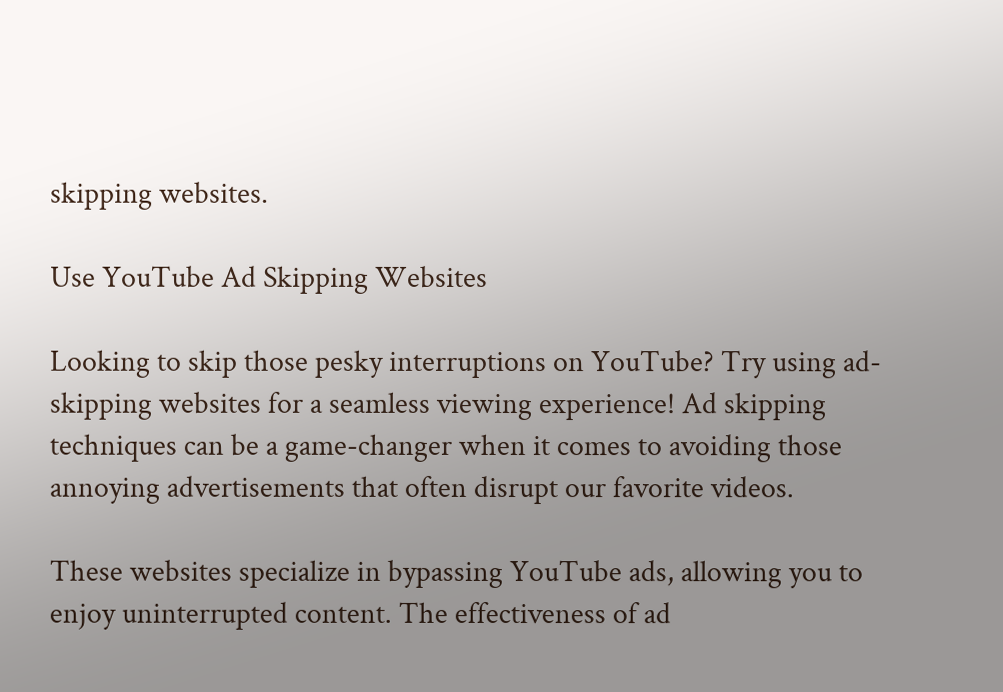skipping websites.

Use YouTube Ad Skipping Websites

Looking to skip those pesky interruptions on YouTube? Try using ad-skipping websites for a seamless viewing experience! Ad skipping techniques can be a game-changer when it comes to avoiding those annoying advertisements that often disrupt our favorite videos.

These websites specialize in bypassing YouTube ads, allowing you to enjoy uninterrupted content. The effectiveness of ad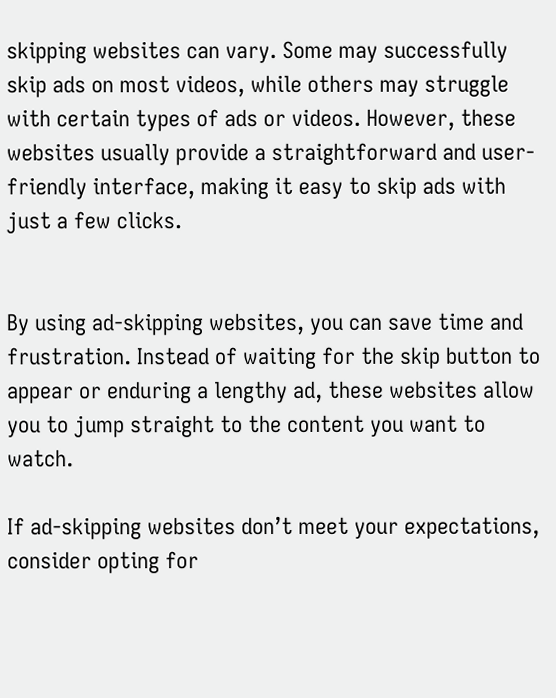skipping websites can vary. Some may successfully skip ads on most videos, while others may struggle with certain types of ads or videos. However, these websites usually provide a straightforward and user-friendly interface, making it easy to skip ads with just a few clicks.


By using ad-skipping websites, you can save time and frustration. Instead of waiting for the skip button to appear or enduring a lengthy ad, these websites allow you to jump straight to the content you want to watch.

If ad-skipping websites don’t meet your expectations, consider opting for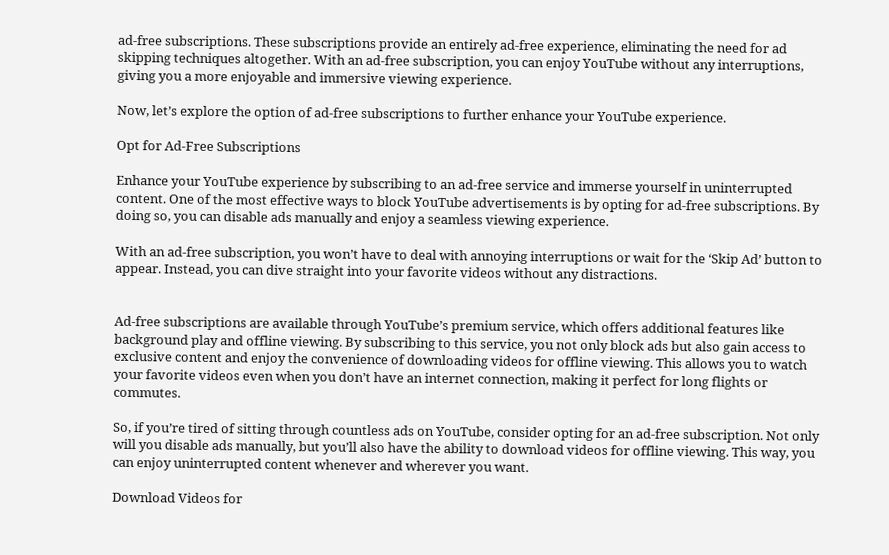ad-free subscriptions. These subscriptions provide an entirely ad-free experience, eliminating the need for ad skipping techniques altogether. With an ad-free subscription, you can enjoy YouTube without any interruptions, giving you a more enjoyable and immersive viewing experience.

Now, let’s explore the option of ad-free subscriptions to further enhance your YouTube experience.

Opt for Ad-Free Subscriptions

Enhance your YouTube experience by subscribing to an ad-free service and immerse yourself in uninterrupted content. One of the most effective ways to block YouTube advertisements is by opting for ad-free subscriptions. By doing so, you can disable ads manually and enjoy a seamless viewing experience.

With an ad-free subscription, you won’t have to deal with annoying interruptions or wait for the ‘Skip Ad’ button to appear. Instead, you can dive straight into your favorite videos without any distractions.


Ad-free subscriptions are available through YouTube’s premium service, which offers additional features like background play and offline viewing. By subscribing to this service, you not only block ads but also gain access to exclusive content and enjoy the convenience of downloading videos for offline viewing. This allows you to watch your favorite videos even when you don’t have an internet connection, making it perfect for long flights or commutes.

So, if you’re tired of sitting through countless ads on YouTube, consider opting for an ad-free subscription. Not only will you disable ads manually, but you’ll also have the ability to download videos for offline viewing. This way, you can enjoy uninterrupted content whenever and wherever you want.

Download Videos for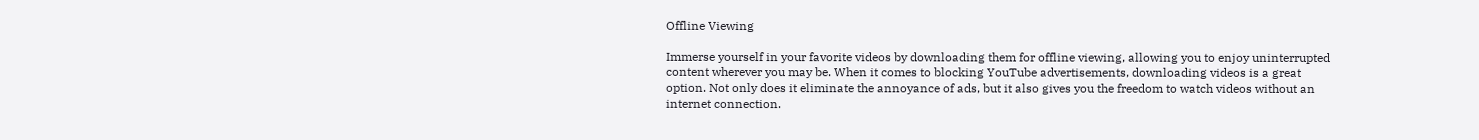Offline Viewing

Immerse yourself in your favorite videos by downloading them for offline viewing, allowing you to enjoy uninterrupted content wherever you may be. When it comes to blocking YouTube advertisements, downloading videos is a great option. Not only does it eliminate the annoyance of ads, but it also gives you the freedom to watch videos without an internet connection.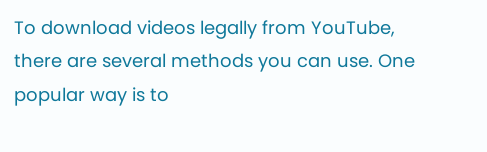To download videos legally from YouTube, there are several methods you can use. One popular way is to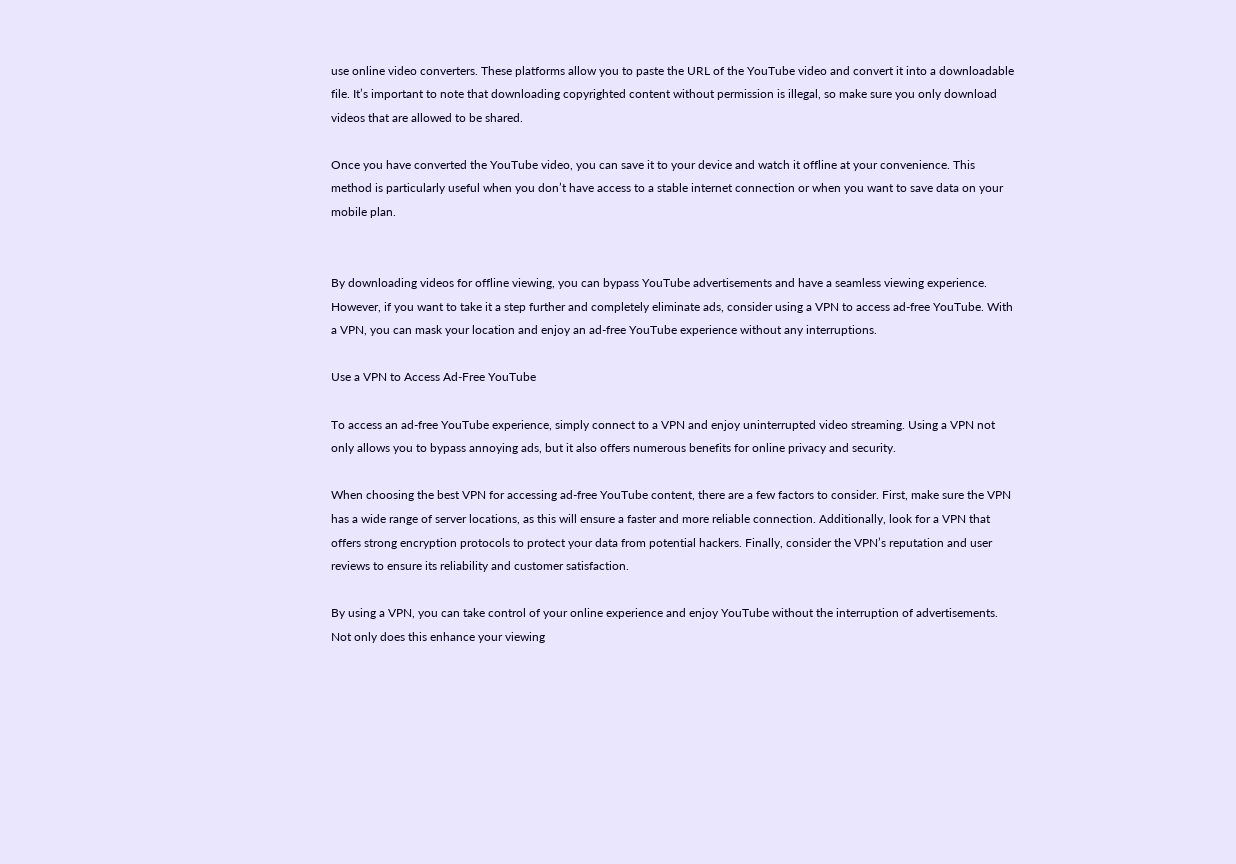use online video converters. These platforms allow you to paste the URL of the YouTube video and convert it into a downloadable file. It’s important to note that downloading copyrighted content without permission is illegal, so make sure you only download videos that are allowed to be shared.

Once you have converted the YouTube video, you can save it to your device and watch it offline at your convenience. This method is particularly useful when you don’t have access to a stable internet connection or when you want to save data on your mobile plan.


By downloading videos for offline viewing, you can bypass YouTube advertisements and have a seamless viewing experience. However, if you want to take it a step further and completely eliminate ads, consider using a VPN to access ad-free YouTube. With a VPN, you can mask your location and enjoy an ad-free YouTube experience without any interruptions.

Use a VPN to Access Ad-Free YouTube

To access an ad-free YouTube experience, simply connect to a VPN and enjoy uninterrupted video streaming. Using a VPN not only allows you to bypass annoying ads, but it also offers numerous benefits for online privacy and security.

When choosing the best VPN for accessing ad-free YouTube content, there are a few factors to consider. First, make sure the VPN has a wide range of server locations, as this will ensure a faster and more reliable connection. Additionally, look for a VPN that offers strong encryption protocols to protect your data from potential hackers. Finally, consider the VPN’s reputation and user reviews to ensure its reliability and customer satisfaction.

By using a VPN, you can take control of your online experience and enjoy YouTube without the interruption of advertisements. Not only does this enhance your viewing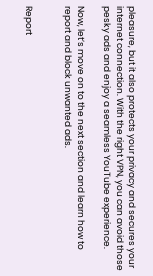pleasure, but it also protects your privacy and secures your internet connection. With the right VPN, you can avoid those pesky ads and enjoy a seamless YouTube experience.

Now, let’s move on to the next section and learn how to report and block unwanted ads.


Report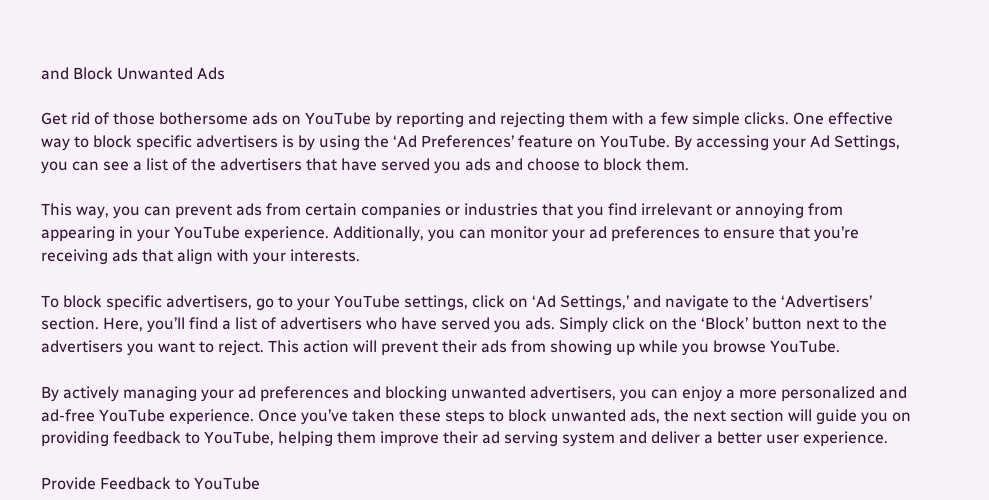and Block Unwanted Ads

Get rid of those bothersome ads on YouTube by reporting and rejecting them with a few simple clicks. One effective way to block specific advertisers is by using the ‘Ad Preferences’ feature on YouTube. By accessing your Ad Settings, you can see a list of the advertisers that have served you ads and choose to block them.

This way, you can prevent ads from certain companies or industries that you find irrelevant or annoying from appearing in your YouTube experience. Additionally, you can monitor your ad preferences to ensure that you’re receiving ads that align with your interests.

To block specific advertisers, go to your YouTube settings, click on ‘Ad Settings,’ and navigate to the ‘Advertisers’ section. Here, you’ll find a list of advertisers who have served you ads. Simply click on the ‘Block’ button next to the advertisers you want to reject. This action will prevent their ads from showing up while you browse YouTube.

By actively managing your ad preferences and blocking unwanted advertisers, you can enjoy a more personalized and ad-free YouTube experience. Once you’ve taken these steps to block unwanted ads, the next section will guide you on providing feedback to YouTube, helping them improve their ad serving system and deliver a better user experience.

Provide Feedback to YouTube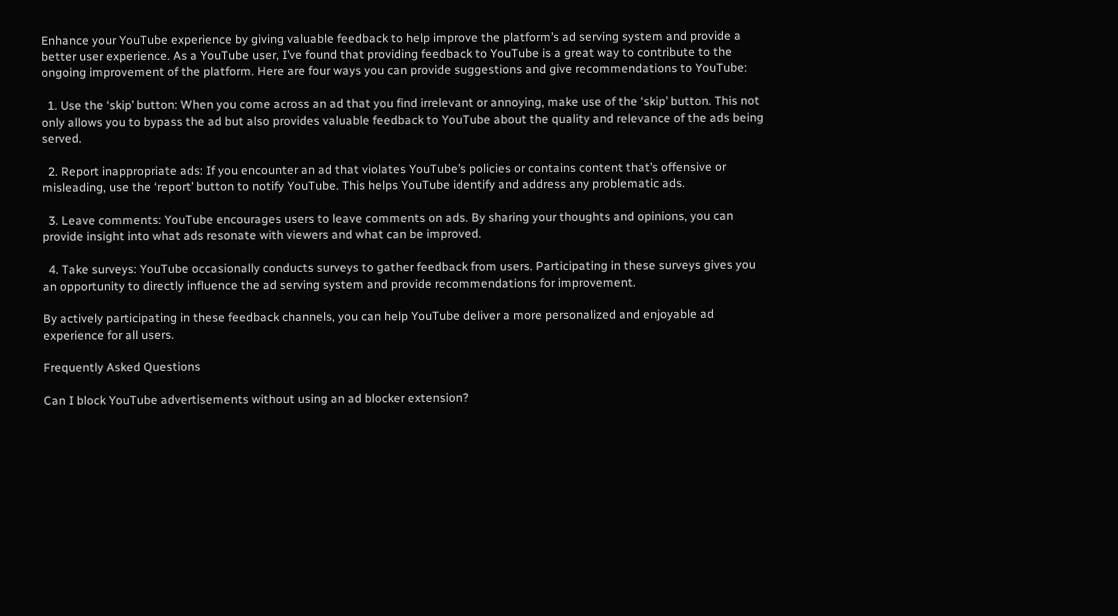Enhance your YouTube experience by giving valuable feedback to help improve the platform’s ad serving system and provide a better user experience. As a YouTube user, I’ve found that providing feedback to YouTube is a great way to contribute to the ongoing improvement of the platform. Here are four ways you can provide suggestions and give recommendations to YouTube:

  1. Use the ‘skip’ button: When you come across an ad that you find irrelevant or annoying, make use of the ‘skip’ button. This not only allows you to bypass the ad but also provides valuable feedback to YouTube about the quality and relevance of the ads being served.

  2. Report inappropriate ads: If you encounter an ad that violates YouTube’s policies or contains content that’s offensive or misleading, use the ‘report’ button to notify YouTube. This helps YouTube identify and address any problematic ads.

  3. Leave comments: YouTube encourages users to leave comments on ads. By sharing your thoughts and opinions, you can provide insight into what ads resonate with viewers and what can be improved.

  4. Take surveys: YouTube occasionally conducts surveys to gather feedback from users. Participating in these surveys gives you an opportunity to directly influence the ad serving system and provide recommendations for improvement.

By actively participating in these feedback channels, you can help YouTube deliver a more personalized and enjoyable ad experience for all users.

Frequently Asked Questions

Can I block YouTube advertisements without using an ad blocker extension?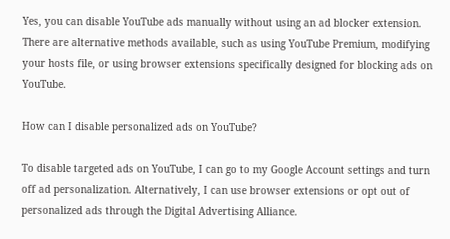Yes, you can disable YouTube ads manually without using an ad blocker extension. There are alternative methods available, such as using YouTube Premium, modifying your hosts file, or using browser extensions specifically designed for blocking ads on YouTube.

How can I disable personalized ads on YouTube?

To disable targeted ads on YouTube, I can go to my Google Account settings and turn off ad personalization. Alternatively, I can use browser extensions or opt out of personalized ads through the Digital Advertising Alliance.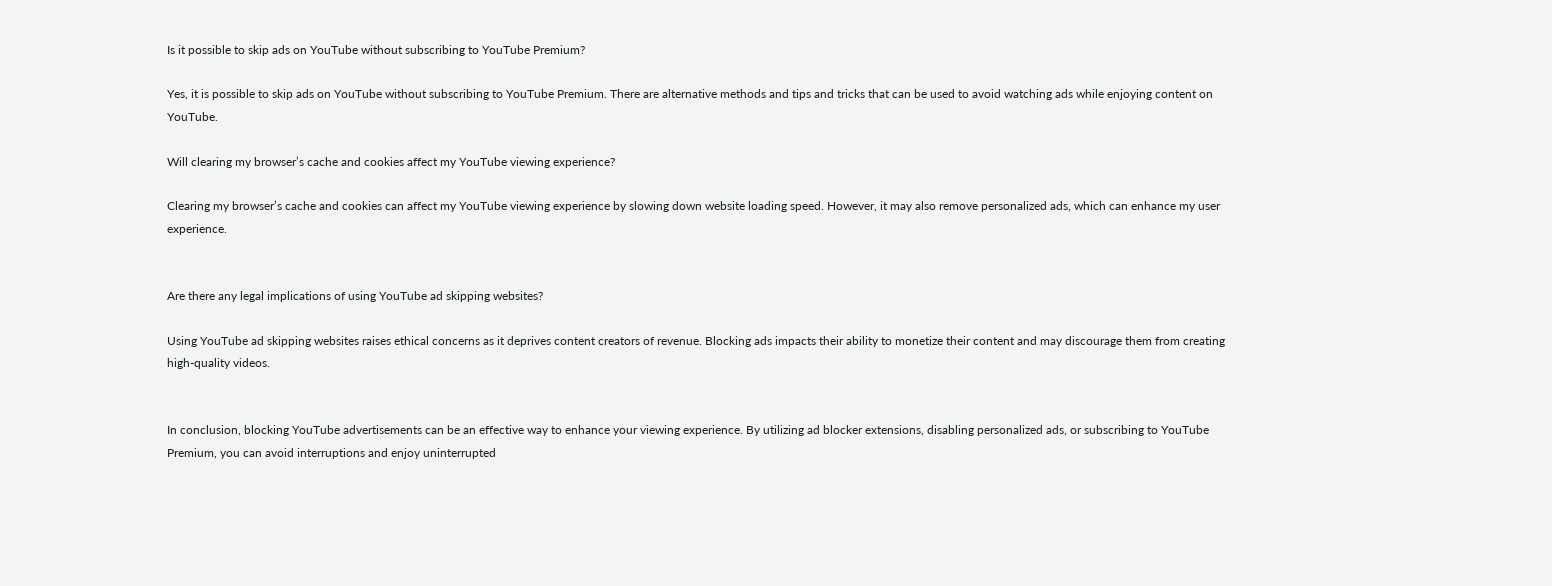Is it possible to skip ads on YouTube without subscribing to YouTube Premium?

Yes, it is possible to skip ads on YouTube without subscribing to YouTube Premium. There are alternative methods and tips and tricks that can be used to avoid watching ads while enjoying content on YouTube.

Will clearing my browser’s cache and cookies affect my YouTube viewing experience?

Clearing my browser’s cache and cookies can affect my YouTube viewing experience by slowing down website loading speed. However, it may also remove personalized ads, which can enhance my user experience.


Are there any legal implications of using YouTube ad skipping websites?

Using YouTube ad skipping websites raises ethical concerns as it deprives content creators of revenue. Blocking ads impacts their ability to monetize their content and may discourage them from creating high-quality videos.


In conclusion, blocking YouTube advertisements can be an effective way to enhance your viewing experience. By utilizing ad blocker extensions, disabling personalized ads, or subscribing to YouTube Premium, you can avoid interruptions and enjoy uninterrupted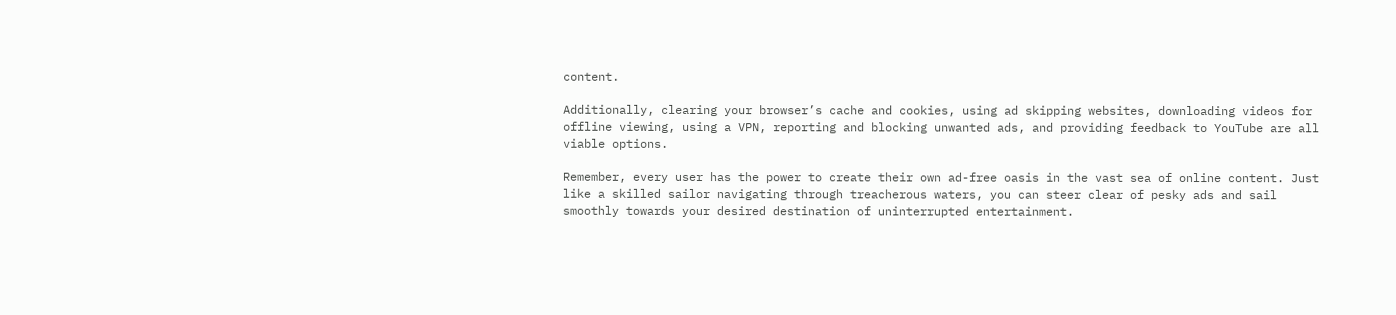content.

Additionally, clearing your browser’s cache and cookies, using ad skipping websites, downloading videos for offline viewing, using a VPN, reporting and blocking unwanted ads, and providing feedback to YouTube are all viable options.

Remember, every user has the power to create their own ad-free oasis in the vast sea of online content. Just like a skilled sailor navigating through treacherous waters, you can steer clear of pesky ads and sail smoothly towards your desired destination of uninterrupted entertainment.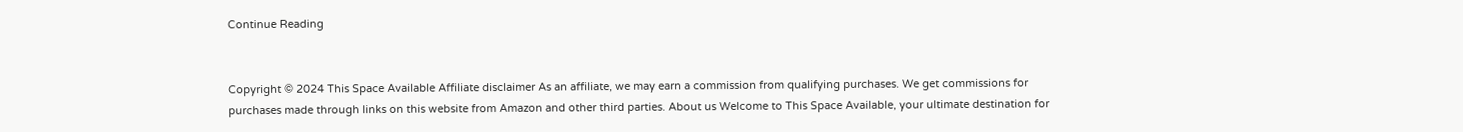Continue Reading


Copyright © 2024 This Space Available Affiliate disclaimer As an affiliate, we may earn a commission from qualifying purchases. We get commissions for purchases made through links on this website from Amazon and other third parties. About us Welcome to This Space Available, your ultimate destination for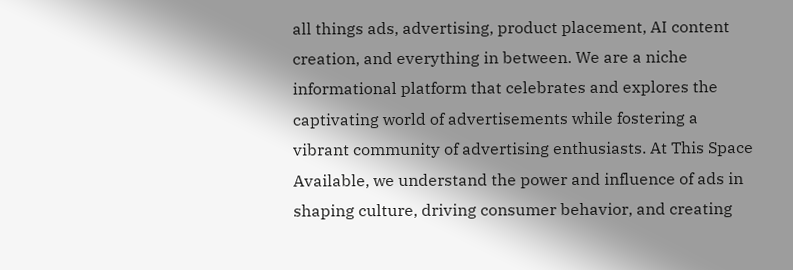all things ads, advertising, product placement, AI content creation, and everything in between. We are a niche informational platform that celebrates and explores the captivating world of advertisements while fostering a vibrant community of advertising enthusiasts. At This Space Available, we understand the power and influence of ads in shaping culture, driving consumer behavior, and creating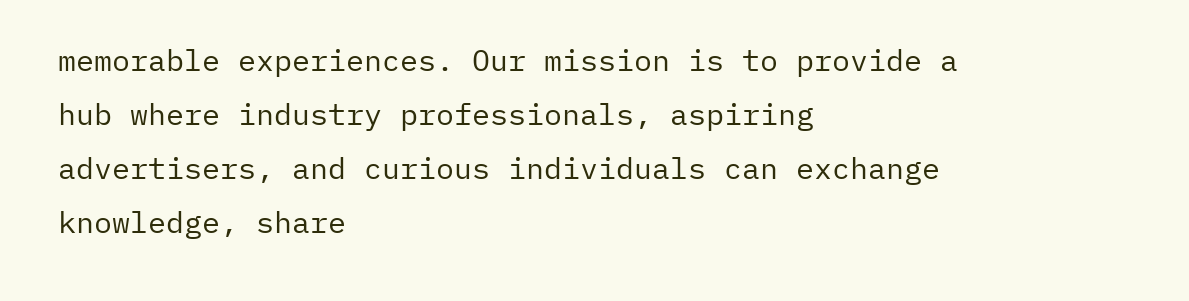memorable experiences. Our mission is to provide a hub where industry professionals, aspiring advertisers, and curious individuals can exchange knowledge, share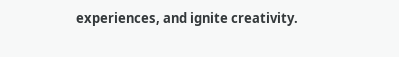experiences, and ignite creativity.